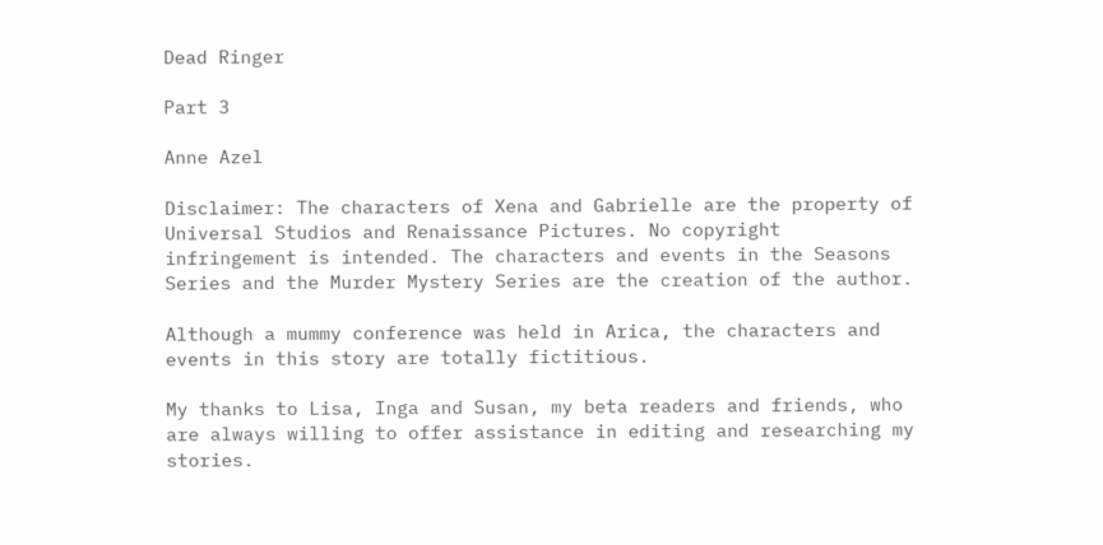Dead Ringer

Part 3

Anne Azel

Disclaimer: The characters of Xena and Gabrielle are the property of Universal Studios and Renaissance Pictures. No copyright infringement is intended. The characters and events in the Seasons Series and the Murder Mystery Series are the creation of the author.

Although a mummy conference was held in Arica, the characters and events in this story are totally fictitious.

My thanks to Lisa, Inga and Susan, my beta readers and friends, who are always willing to offer assistance in editing and researching my stories.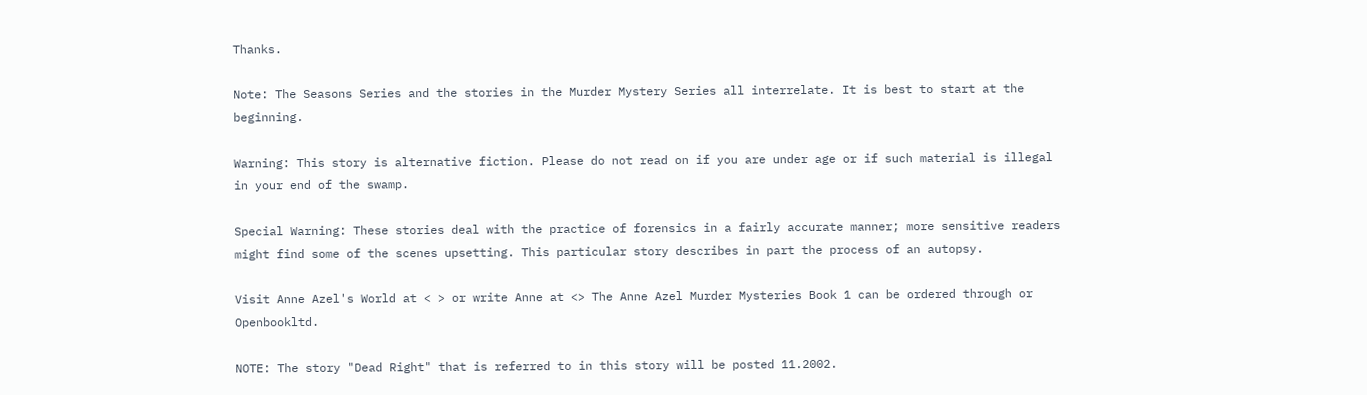Thanks.

Note: The Seasons Series and the stories in the Murder Mystery Series all interrelate. It is best to start at the beginning.

Warning: This story is alternative fiction. Please do not read on if you are under age or if such material is illegal in your end of the swamp.

Special Warning: These stories deal with the practice of forensics in a fairly accurate manner; more sensitive readers might find some of the scenes upsetting. This particular story describes in part the process of an autopsy.

Visit Anne Azel's World at < > or write Anne at <> The Anne Azel Murder Mysteries Book 1 can be ordered through or Openbookltd.

NOTE: The story "Dead Right" that is referred to in this story will be posted 11.2002.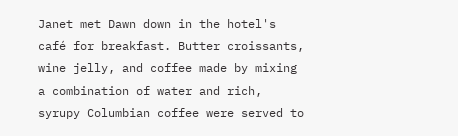Janet met Dawn down in the hotel's café for breakfast. Butter croissants, wine jelly, and coffee made by mixing a combination of water and rich, syrupy Columbian coffee were served to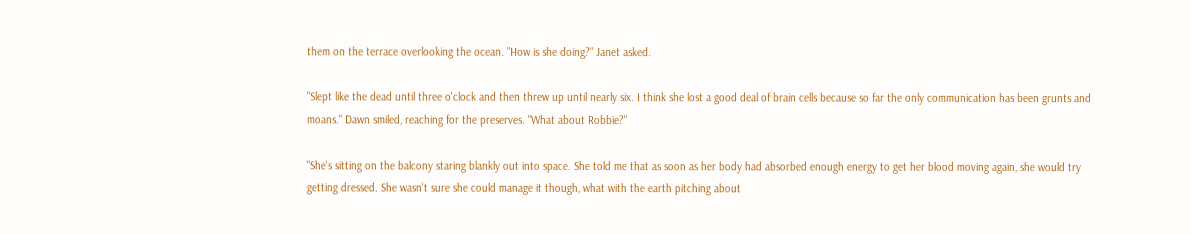them on the terrace overlooking the ocean. "How is she doing?" Janet asked.

"Slept like the dead until three o'clock and then threw up until nearly six. I think she lost a good deal of brain cells because so far the only communication has been grunts and moans." Dawn smiled, reaching for the preserves. "What about Robbie?"

"She's sitting on the balcony staring blankly out into space. She told me that as soon as her body had absorbed enough energy to get her blood moving again, she would try getting dressed. She wasn't sure she could manage it though, what with the earth pitching about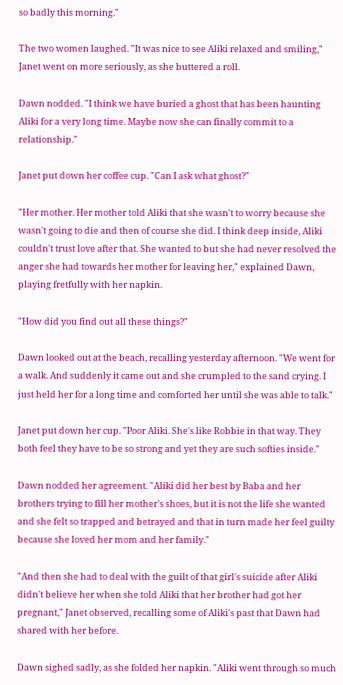so badly this morning."

The two women laughed. "It was nice to see Aliki relaxed and smiling," Janet went on more seriously, as she buttered a roll.

Dawn nodded. "I think we have buried a ghost that has been haunting Aliki for a very long time. Maybe now she can finally commit to a relationship."

Janet put down her coffee cup. "Can I ask what ghost?"

"Her mother. Her mother told Aliki that she wasn't to worry because she wasn't going to die and then of course she did. I think deep inside, Aliki couldn't trust love after that. She wanted to but she had never resolved the anger she had towards her mother for leaving her," explained Dawn, playing fretfully with her napkin.

"How did you find out all these things?"

Dawn looked out at the beach, recalling yesterday afternoon. "We went for a walk. And suddenly it came out and she crumpled to the sand crying. I just held her for a long time and comforted her until she was able to talk."

Janet put down her cup. "Poor Aliki. She's like Robbie in that way. They both feel they have to be so strong and yet they are such softies inside."

Dawn nodded her agreement. "Aliki did her best by Baba and her brothers trying to fill her mother's shoes, but it is not the life she wanted and she felt so trapped and betrayed and that in turn made her feel guilty because she loved her mom and her family."

"And then she had to deal with the guilt of that girl's suicide after Aliki didn't believe her when she told Aliki that her brother had got her pregnant," Janet observed, recalling some of Aliki's past that Dawn had shared with her before.

Dawn sighed sadly, as she folded her napkin. "Aliki went through so much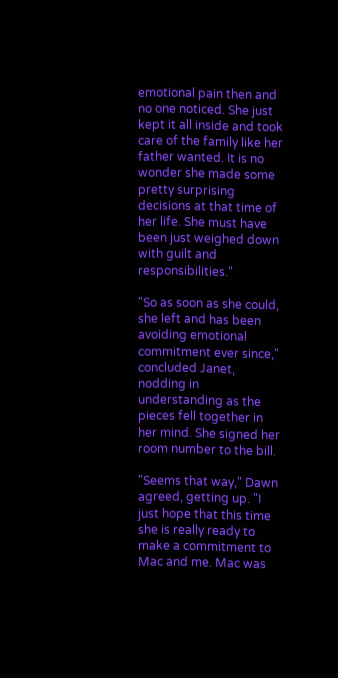emotional pain then and no one noticed. She just kept it all inside and took care of the family like her father wanted. It is no wonder she made some pretty surprising decisions at that time of her life. She must have been just weighed down with guilt and responsibilities."

"So as soon as she could, she left and has been avoiding emotional commitment ever since," concluded Janet, nodding in understanding as the pieces fell together in her mind. She signed her room number to the bill.

"Seems that way," Dawn agreed, getting up. "I just hope that this time she is really ready to make a commitment to Mac and me. Mac was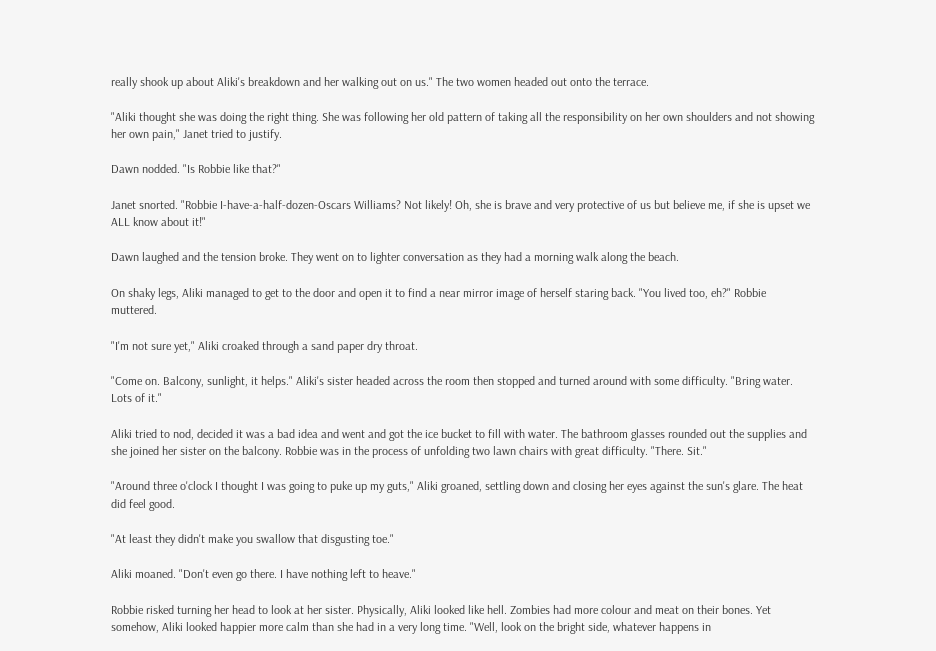really shook up about Aliki's breakdown and her walking out on us." The two women headed out onto the terrace.

"Aliki thought she was doing the right thing. She was following her old pattern of taking all the responsibility on her own shoulders and not showing her own pain," Janet tried to justify.

Dawn nodded. "Is Robbie like that?"

Janet snorted. "Robbie I-have-a-half-dozen-Oscars Williams? Not likely! Oh, she is brave and very protective of us but believe me, if she is upset we ALL know about it!"

Dawn laughed and the tension broke. They went on to lighter conversation as they had a morning walk along the beach.

On shaky legs, Aliki managed to get to the door and open it to find a near mirror image of herself staring back. "You lived too, eh?" Robbie muttered.

"I'm not sure yet," Aliki croaked through a sand paper dry throat.

"Come on. Balcony, sunlight, it helps." Aliki's sister headed across the room then stopped and turned around with some difficulty. "Bring water. Lots of it."

Aliki tried to nod, decided it was a bad idea and went and got the ice bucket to fill with water. The bathroom glasses rounded out the supplies and she joined her sister on the balcony. Robbie was in the process of unfolding two lawn chairs with great difficulty. "There. Sit."

"Around three o'clock I thought I was going to puke up my guts," Aliki groaned, settling down and closing her eyes against the sun's glare. The heat did feel good.

"At least they didn't make you swallow that disgusting toe."

Aliki moaned. "Don't even go there. I have nothing left to heave."

Robbie risked turning her head to look at her sister. Physically, Aliki looked like hell. Zombies had more colour and meat on their bones. Yet somehow, Aliki looked happier more calm than she had in a very long time. "Well, look on the bright side, whatever happens in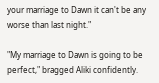your marriage to Dawn it can't be any worse than last night."

"My marriage to Dawn is going to be perfect," bragged Aliki confidently.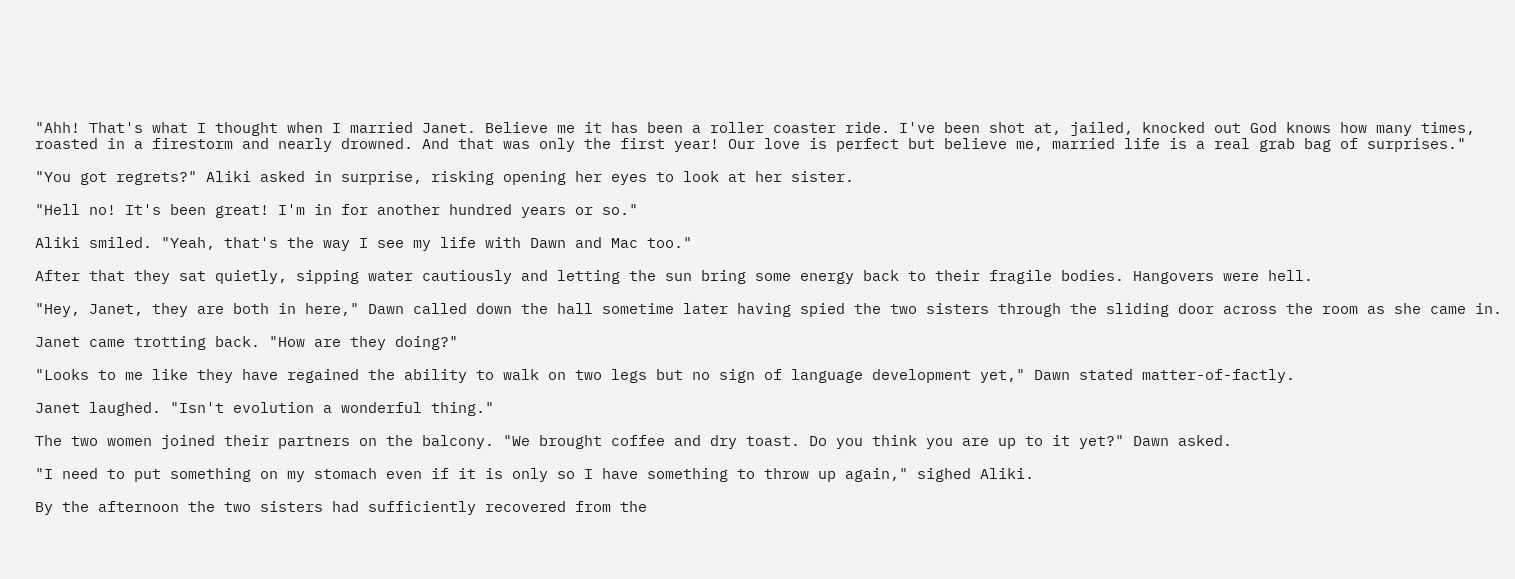"Ahh! That's what I thought when I married Janet. Believe me it has been a roller coaster ride. I've been shot at, jailed, knocked out God knows how many times, roasted in a firestorm and nearly drowned. And that was only the first year! Our love is perfect but believe me, married life is a real grab bag of surprises."

"You got regrets?" Aliki asked in surprise, risking opening her eyes to look at her sister.

"Hell no! It's been great! I'm in for another hundred years or so."

Aliki smiled. "Yeah, that's the way I see my life with Dawn and Mac too."

After that they sat quietly, sipping water cautiously and letting the sun bring some energy back to their fragile bodies. Hangovers were hell.

"Hey, Janet, they are both in here," Dawn called down the hall sometime later having spied the two sisters through the sliding door across the room as she came in.

Janet came trotting back. "How are they doing?"

"Looks to me like they have regained the ability to walk on two legs but no sign of language development yet," Dawn stated matter-of-factly.

Janet laughed. "Isn't evolution a wonderful thing."

The two women joined their partners on the balcony. "We brought coffee and dry toast. Do you think you are up to it yet?" Dawn asked.

"I need to put something on my stomach even if it is only so I have something to throw up again," sighed Aliki.

By the afternoon the two sisters had sufficiently recovered from the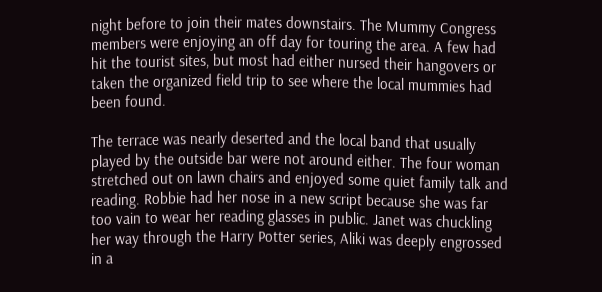night before to join their mates downstairs. The Mummy Congress members were enjoying an off day for touring the area. A few had hit the tourist sites, but most had either nursed their hangovers or taken the organized field trip to see where the local mummies had been found.

The terrace was nearly deserted and the local band that usually played by the outside bar were not around either. The four woman stretched out on lawn chairs and enjoyed some quiet family talk and reading. Robbie had her nose in a new script because she was far too vain to wear her reading glasses in public. Janet was chuckling her way through the Harry Potter series, Aliki was deeply engrossed in a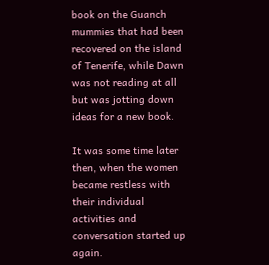book on the Guanch mummies that had been recovered on the island of Tenerife, while Dawn was not reading at all but was jotting down ideas for a new book.

It was some time later then, when the women became restless with their individual activities and conversation started up again.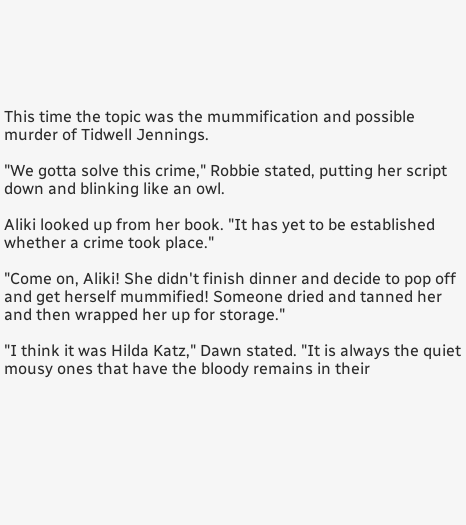This time the topic was the mummification and possible murder of Tidwell Jennings.

"We gotta solve this crime," Robbie stated, putting her script down and blinking like an owl.

Aliki looked up from her book. "It has yet to be established whether a crime took place."

"Come on, Aliki! She didn't finish dinner and decide to pop off and get herself mummified! Someone dried and tanned her and then wrapped her up for storage."

"I think it was Hilda Katz," Dawn stated. "It is always the quiet mousy ones that have the bloody remains in their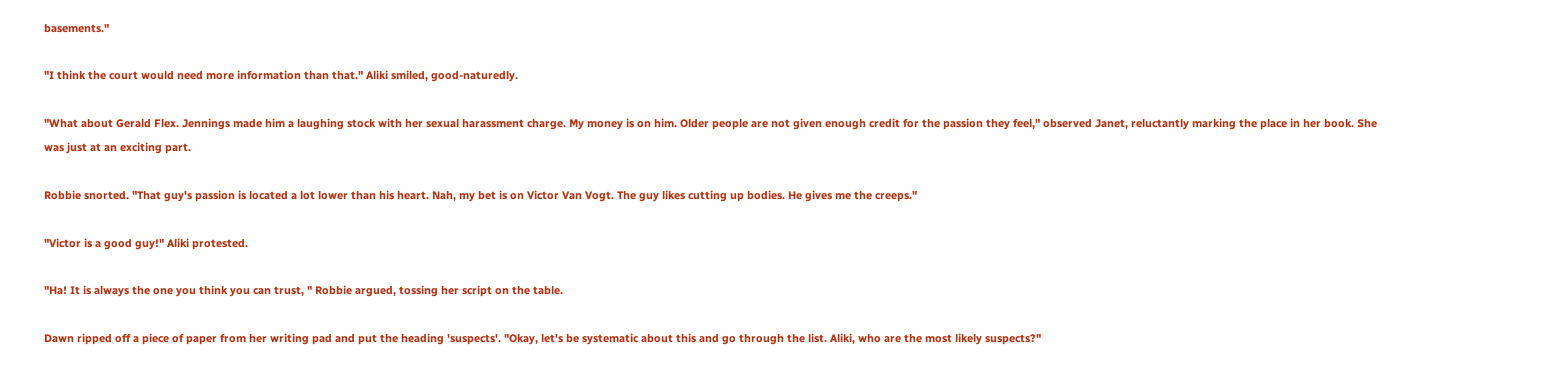basements."

"I think the court would need more information than that." Aliki smiled, good-naturedly.

"What about Gerald Flex. Jennings made him a laughing stock with her sexual harassment charge. My money is on him. Older people are not given enough credit for the passion they feel," observed Janet, reluctantly marking the place in her book. She was just at an exciting part.

Robbie snorted. "That guy's passion is located a lot lower than his heart. Nah, my bet is on Victor Van Vogt. The guy likes cutting up bodies. He gives me the creeps."

"Victor is a good guy!" Aliki protested.

"Ha! It is always the one you think you can trust, " Robbie argued, tossing her script on the table.

Dawn ripped off a piece of paper from her writing pad and put the heading 'suspects'. "Okay, let's be systematic about this and go through the list. Aliki, who are the most likely suspects?"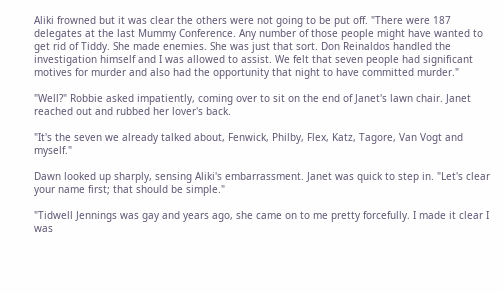Aliki frowned but it was clear the others were not going to be put off. "There were 187 delegates at the last Mummy Conference. Any number of those people might have wanted to get rid of Tiddy. She made enemies. She was just that sort. Don Reinaldos handled the investigation himself and I was allowed to assist. We felt that seven people had significant motives for murder and also had the opportunity that night to have committed murder."

"Well?" Robbie asked impatiently, coming over to sit on the end of Janet's lawn chair. Janet reached out and rubbed her lover's back.

"It's the seven we already talked about, Fenwick, Philby, Flex, Katz, Tagore, Van Vogt and myself."

Dawn looked up sharply, sensing Aliki's embarrassment. Janet was quick to step in. "Let's clear your name first; that should be simple."

"Tidwell Jennings was gay and years ago, she came on to me pretty forcefully. I made it clear I was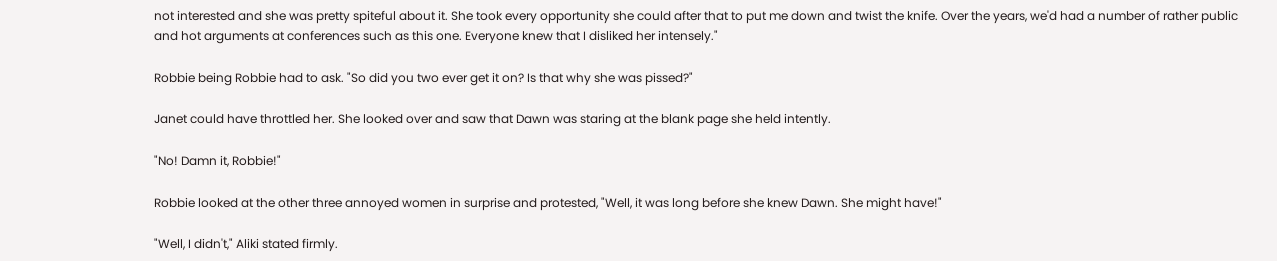not interested and she was pretty spiteful about it. She took every opportunity she could after that to put me down and twist the knife. Over the years, we'd had a number of rather public and hot arguments at conferences such as this one. Everyone knew that I disliked her intensely."

Robbie being Robbie had to ask. "So did you two ever get it on? Is that why she was pissed?"

Janet could have throttled her. She looked over and saw that Dawn was staring at the blank page she held intently.

"No! Damn it, Robbie!"

Robbie looked at the other three annoyed women in surprise and protested, "Well, it was long before she knew Dawn. She might have!"

"Well, I didn't," Aliki stated firmly.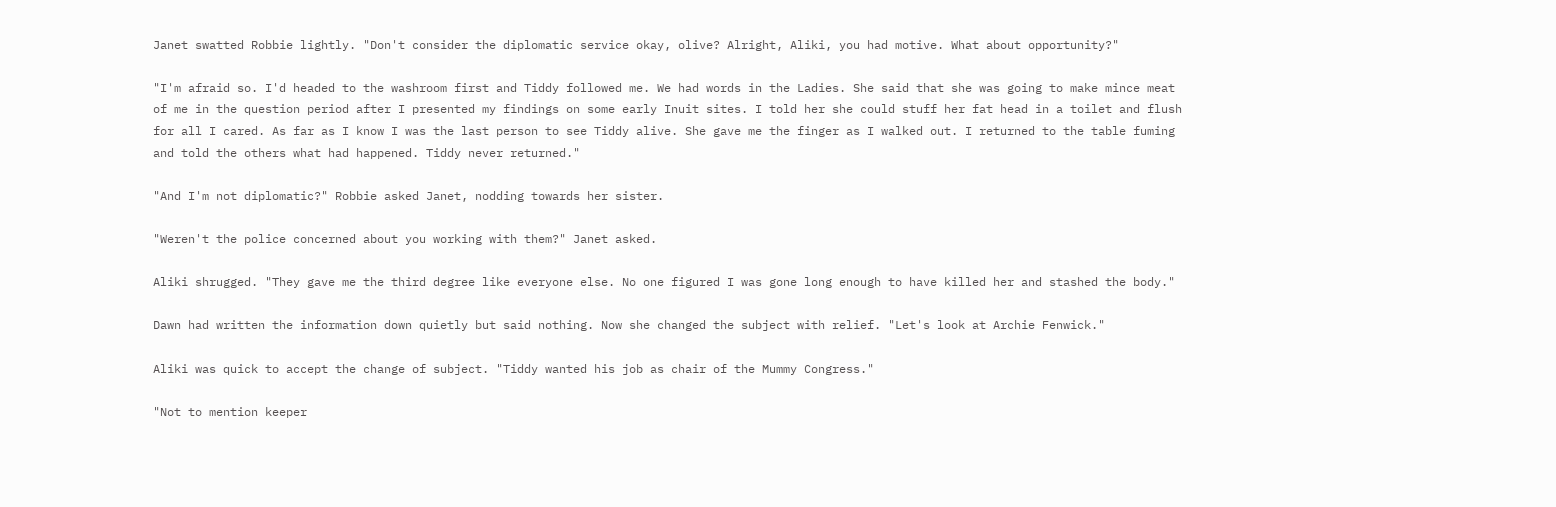Janet swatted Robbie lightly. "Don't consider the diplomatic service okay, olive? Alright, Aliki, you had motive. What about opportunity?"

"I'm afraid so. I'd headed to the washroom first and Tiddy followed me. We had words in the Ladies. She said that she was going to make mince meat of me in the question period after I presented my findings on some early Inuit sites. I told her she could stuff her fat head in a toilet and flush for all I cared. As far as I know I was the last person to see Tiddy alive. She gave me the finger as I walked out. I returned to the table fuming and told the others what had happened. Tiddy never returned."

"And I'm not diplomatic?" Robbie asked Janet, nodding towards her sister.

"Weren't the police concerned about you working with them?" Janet asked.

Aliki shrugged. "They gave me the third degree like everyone else. No one figured I was gone long enough to have killed her and stashed the body."

Dawn had written the information down quietly but said nothing. Now she changed the subject with relief. "Let's look at Archie Fenwick."

Aliki was quick to accept the change of subject. "Tiddy wanted his job as chair of the Mummy Congress."

"Not to mention keeper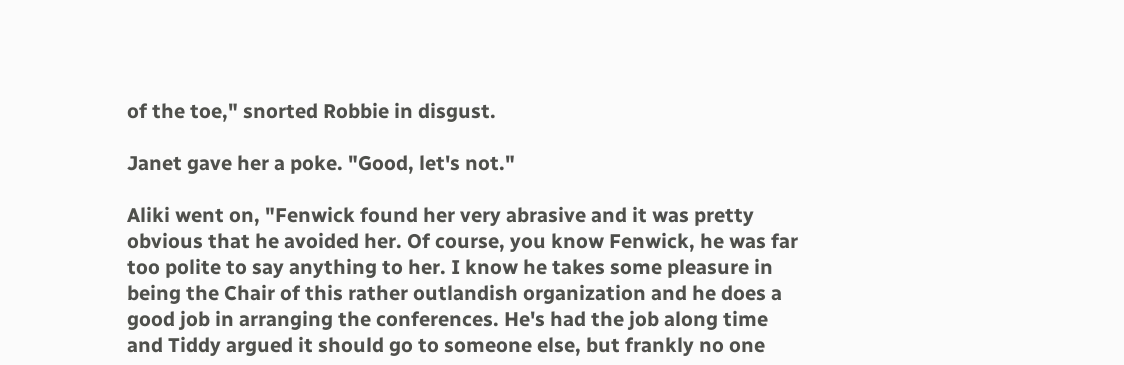of the toe," snorted Robbie in disgust.

Janet gave her a poke. "Good, let's not."

Aliki went on, "Fenwick found her very abrasive and it was pretty obvious that he avoided her. Of course, you know Fenwick, he was far too polite to say anything to her. I know he takes some pleasure in being the Chair of this rather outlandish organization and he does a good job in arranging the conferences. He's had the job along time and Tiddy argued it should go to someone else, but frankly no one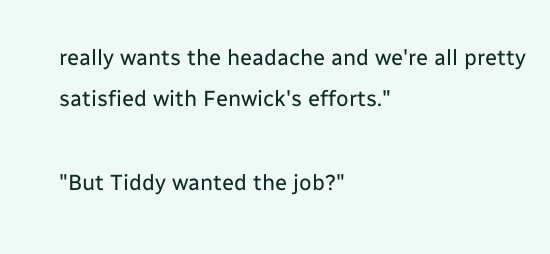really wants the headache and we're all pretty satisfied with Fenwick's efforts."

"But Tiddy wanted the job?"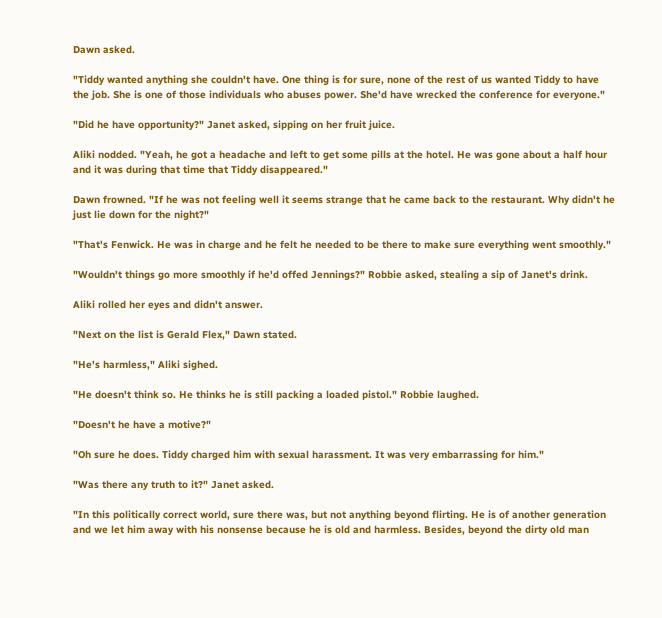Dawn asked.

"Tiddy wanted anything she couldn't have. One thing is for sure, none of the rest of us wanted Tiddy to have the job. She is one of those individuals who abuses power. She'd have wrecked the conference for everyone."

"Did he have opportunity?" Janet asked, sipping on her fruit juice.

Aliki nodded. "Yeah, he got a headache and left to get some pills at the hotel. He was gone about a half hour and it was during that time that Tiddy disappeared."

Dawn frowned. "If he was not feeling well it seems strange that he came back to the restaurant. Why didn't he just lie down for the night?"

"That's Fenwick. He was in charge and he felt he needed to be there to make sure everything went smoothly."

"Wouldn't things go more smoothly if he'd offed Jennings?" Robbie asked, stealing a sip of Janet's drink.

Aliki rolled her eyes and didn't answer.

"Next on the list is Gerald Flex," Dawn stated.

"He's harmless," Aliki sighed.

"He doesn't think so. He thinks he is still packing a loaded pistol." Robbie laughed.

"Doesn't he have a motive?"

"Oh sure he does. Tiddy charged him with sexual harassment. It was very embarrassing for him."

"Was there any truth to it?" Janet asked.

"In this politically correct world, sure there was, but not anything beyond flirting. He is of another generation and we let him away with his nonsense because he is old and harmless. Besides, beyond the dirty old man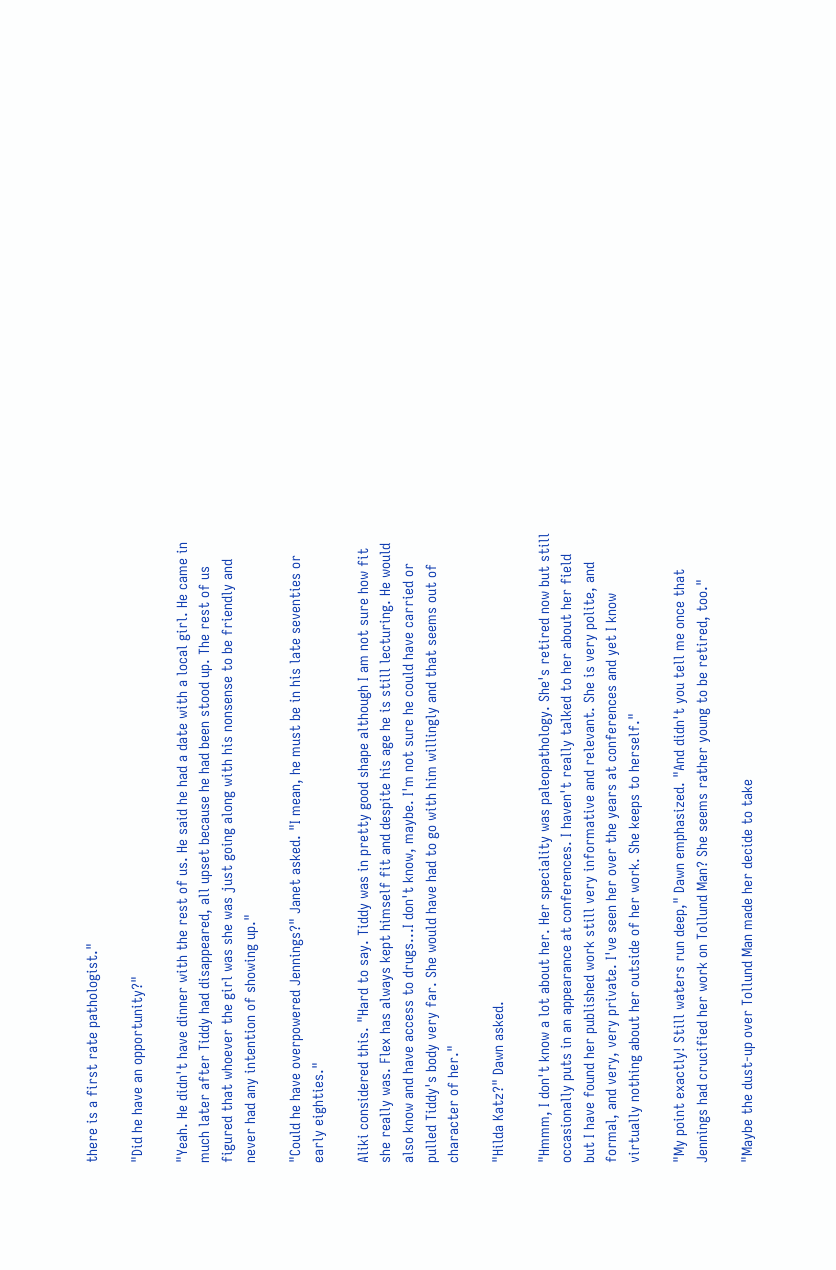there is a first rate pathologist."

"Did he have an opportunity?"

"Yeah. He didn't have dinner with the rest of us. He said he had a date with a local girl. He came in much later after Tiddy had disappeared, all upset because he had been stood up. The rest of us figured that whoever the girl was she was just going along with his nonsense to be friendly and never had any intention of showing up."

"Could he have overpowered Jennings?" Janet asked. "I mean, he must be in his late seventies or early eighties."

Aliki considered this. "Hard to say. Tiddy was in pretty good shape although I am not sure how fit she really was. Flex has always kept himself fit and despite his age he is still lecturing. He would also know and have access to drugs...I don't know, maybe. I'm not sure he could have carried or pulled Tiddy's body very far. She would have had to go with him willingly and that seems out of character of her."

"Hilda Katz?" Dawn asked.

"Hmmm, I don't know a lot about her. Her speciality was paleopathology. She's retired now but still occasionally puts in an appearance at conferences. I haven't really talked to her about her field but I have found her published work still very informative and relevant. She is very polite, and formal, and very, very private. I've seen her over the years at conferences and yet I know virtually nothing about her outside of her work. She keeps to herself."

"My point exactly! Still waters run deep," Dawn emphasized. "And didn't you tell me once that Jennings had crucified her work on Tollund Man? She seems rather young to be retired, too."

"Maybe the dust-up over Tollund Man made her decide to take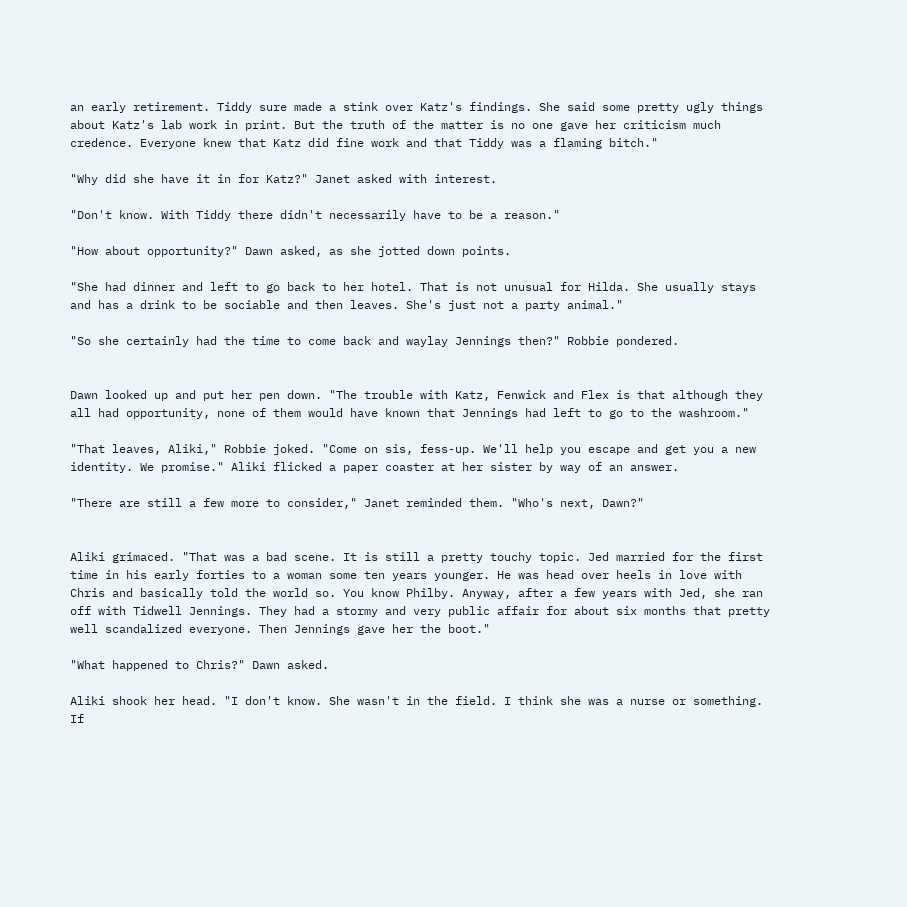an early retirement. Tiddy sure made a stink over Katz's findings. She said some pretty ugly things about Katz's lab work in print. But the truth of the matter is no one gave her criticism much credence. Everyone knew that Katz did fine work and that Tiddy was a flaming bitch."

"Why did she have it in for Katz?" Janet asked with interest.

"Don't know. With Tiddy there didn't necessarily have to be a reason."

"How about opportunity?" Dawn asked, as she jotted down points.

"She had dinner and left to go back to her hotel. That is not unusual for Hilda. She usually stays and has a drink to be sociable and then leaves. She's just not a party animal."

"So she certainly had the time to come back and waylay Jennings then?" Robbie pondered.


Dawn looked up and put her pen down. "The trouble with Katz, Fenwick and Flex is that although they all had opportunity, none of them would have known that Jennings had left to go to the washroom."

"That leaves, Aliki," Robbie joked. "Come on sis, fess-up. We'll help you escape and get you a new identity. We promise." Aliki flicked a paper coaster at her sister by way of an answer.

"There are still a few more to consider," Janet reminded them. "Who's next, Dawn?"


Aliki grimaced. "That was a bad scene. It is still a pretty touchy topic. Jed married for the first time in his early forties to a woman some ten years younger. He was head over heels in love with Chris and basically told the world so. You know Philby. Anyway, after a few years with Jed, she ran off with Tidwell Jennings. They had a stormy and very public affair for about six months that pretty well scandalized everyone. Then Jennings gave her the boot."

"What happened to Chris?" Dawn asked.

Aliki shook her head. "I don't know. She wasn't in the field. I think she was a nurse or something. If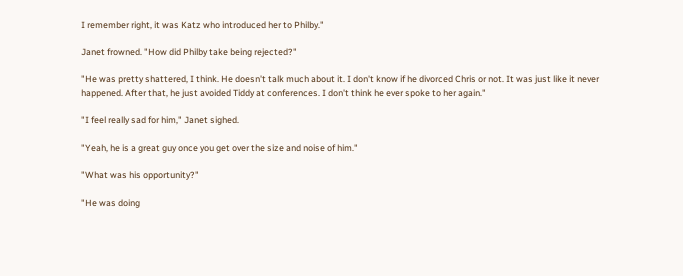I remember right, it was Katz who introduced her to Philby."

Janet frowned. "How did Philby take being rejected?"

"He was pretty shattered, I think. He doesn't talk much about it. I don't know if he divorced Chris or not. It was just like it never happened. After that, he just avoided Tiddy at conferences. I don't think he ever spoke to her again."

"I feel really sad for him," Janet sighed.

"Yeah, he is a great guy once you get over the size and noise of him."

"What was his opportunity?"

"He was doing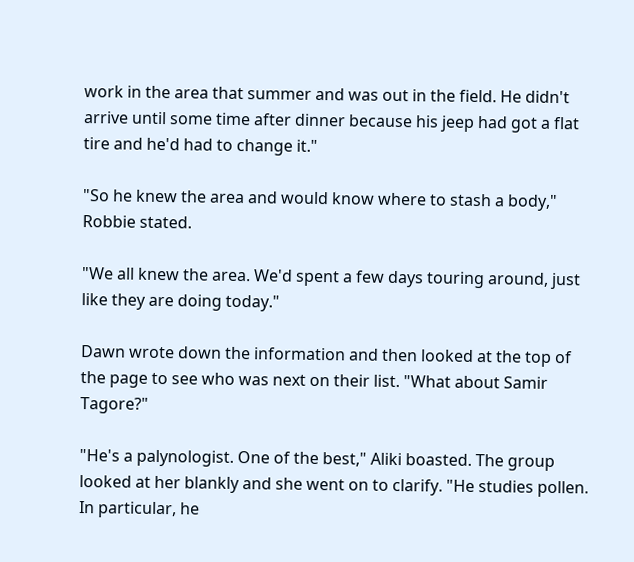work in the area that summer and was out in the field. He didn't arrive until some time after dinner because his jeep had got a flat tire and he'd had to change it."

"So he knew the area and would know where to stash a body," Robbie stated.

"We all knew the area. We'd spent a few days touring around, just like they are doing today."

Dawn wrote down the information and then looked at the top of the page to see who was next on their list. "What about Samir Tagore?"

"He's a palynologist. One of the best," Aliki boasted. The group looked at her blankly and she went on to clarify. "He studies pollen. In particular, he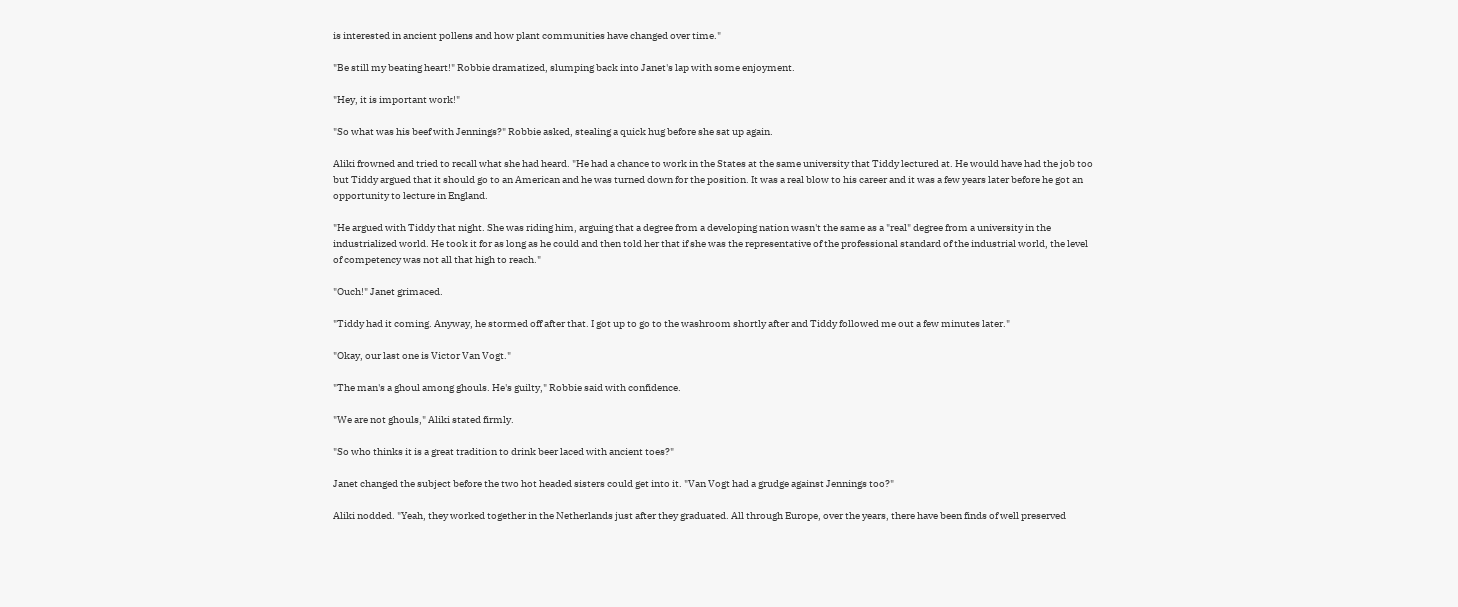is interested in ancient pollens and how plant communities have changed over time."

"Be still my beating heart!" Robbie dramatized, slumping back into Janet's lap with some enjoyment.

"Hey, it is important work!"

"So what was his beef with Jennings?" Robbie asked, stealing a quick hug before she sat up again.

Aliki frowned and tried to recall what she had heard. "He had a chance to work in the States at the same university that Tiddy lectured at. He would have had the job too but Tiddy argued that it should go to an American and he was turned down for the position. It was a real blow to his career and it was a few years later before he got an opportunity to lecture in England.

"He argued with Tiddy that night. She was riding him, arguing that a degree from a developing nation wasn't the same as a "real" degree from a university in the industrialized world. He took it for as long as he could and then told her that if she was the representative of the professional standard of the industrial world, the level of competency was not all that high to reach."

"Ouch!" Janet grimaced.

"Tiddy had it coming. Anyway, he stormed off after that. I got up to go to the washroom shortly after and Tiddy followed me out a few minutes later."

"Okay, our last one is Victor Van Vogt."

"The man's a ghoul among ghouls. He's guilty," Robbie said with confidence.

"We are not ghouls," Aliki stated firmly.

"So who thinks it is a great tradition to drink beer laced with ancient toes?"

Janet changed the subject before the two hot headed sisters could get into it. "Van Vogt had a grudge against Jennings too?"

Aliki nodded. "Yeah, they worked together in the Netherlands just after they graduated. All through Europe, over the years, there have been finds of well preserved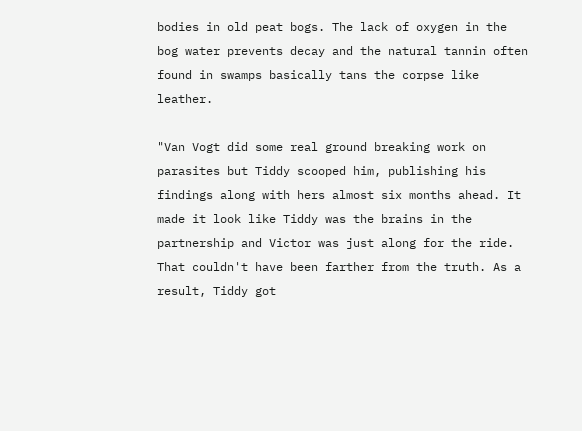bodies in old peat bogs. The lack of oxygen in the bog water prevents decay and the natural tannin often found in swamps basically tans the corpse like leather.

"Van Vogt did some real ground breaking work on parasites but Tiddy scooped him, publishing his findings along with hers almost six months ahead. It made it look like Tiddy was the brains in the partnership and Victor was just along for the ride. That couldn't have been farther from the truth. As a result, Tiddy got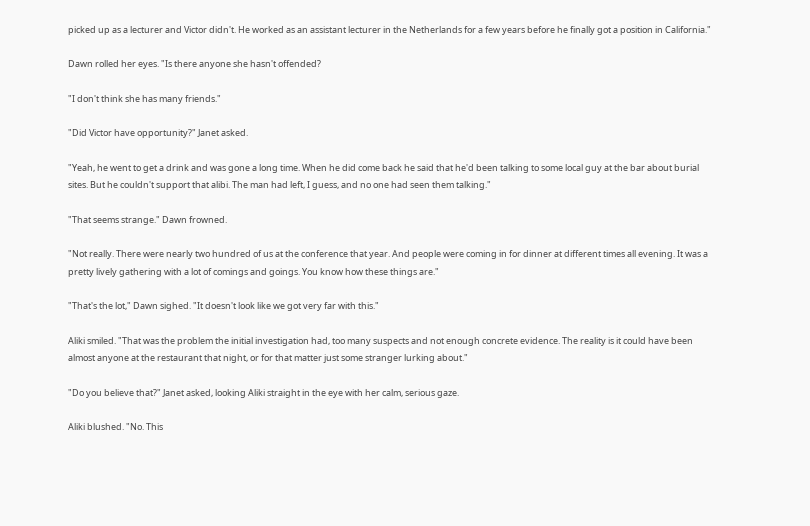picked up as a lecturer and Victor didn't. He worked as an assistant lecturer in the Netherlands for a few years before he finally got a position in California."

Dawn rolled her eyes. "Is there anyone she hasn't offended?

"I don't think she has many friends."

"Did Victor have opportunity?" Janet asked.

"Yeah, he went to get a drink and was gone a long time. When he did come back he said that he'd been talking to some local guy at the bar about burial sites. But he couldn't support that alibi. The man had left, I guess, and no one had seen them talking."

"That seems strange." Dawn frowned.

"Not really. There were nearly two hundred of us at the conference that year. And people were coming in for dinner at different times all evening. It was a pretty lively gathering with a lot of comings and goings. You know how these things are."

"That's the lot," Dawn sighed. "It doesn't look like we got very far with this."

Aliki smiled. "That was the problem the initial investigation had, too many suspects and not enough concrete evidence. The reality is it could have been almost anyone at the restaurant that night, or for that matter just some stranger lurking about."

"Do you believe that?" Janet asked, looking Aliki straight in the eye with her calm, serious gaze.

Aliki blushed. "No. This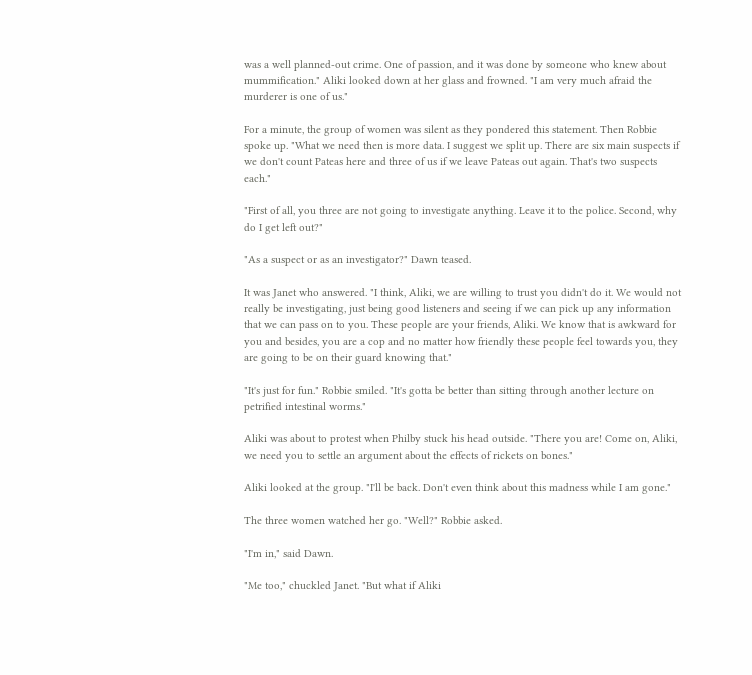was a well planned-out crime. One of passion, and it was done by someone who knew about mummification." Aliki looked down at her glass and frowned. "I am very much afraid the murderer is one of us."

For a minute, the group of women was silent as they pondered this statement. Then Robbie spoke up. "What we need then is more data. I suggest we split up. There are six main suspects if we don't count Pateas here and three of us if we leave Pateas out again. That's two suspects each."

"First of all, you three are not going to investigate anything. Leave it to the police. Second, why do I get left out?"

"As a suspect or as an investigator?" Dawn teased.

It was Janet who answered. "I think, Aliki, we are willing to trust you didn't do it. We would not really be investigating, just being good listeners and seeing if we can pick up any information that we can pass on to you. These people are your friends, Aliki. We know that is awkward for you and besides, you are a cop and no matter how friendly these people feel towards you, they are going to be on their guard knowing that."

"It's just for fun." Robbie smiled. "It's gotta be better than sitting through another lecture on petrified intestinal worms."

Aliki was about to protest when Philby stuck his head outside. "There you are! Come on, Aliki, we need you to settle an argument about the effects of rickets on bones."

Aliki looked at the group. "I'll be back. Don't even think about this madness while I am gone."

The three women watched her go. "Well?" Robbie asked.

"I'm in," said Dawn.

"Me too," chuckled Janet. "But what if Aliki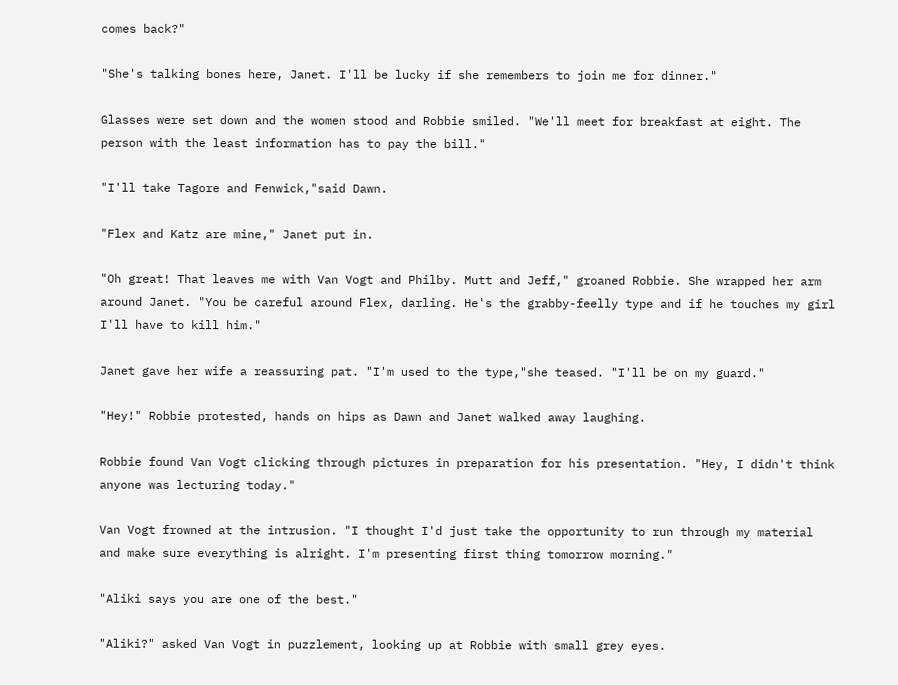comes back?"

"She's talking bones here, Janet. I'll be lucky if she remembers to join me for dinner."

Glasses were set down and the women stood and Robbie smiled. "We'll meet for breakfast at eight. The person with the least information has to pay the bill."

"I'll take Tagore and Fenwick,"said Dawn.

"Flex and Katz are mine," Janet put in.

"Oh great! That leaves me with Van Vogt and Philby. Mutt and Jeff," groaned Robbie. She wrapped her arm around Janet. "You be careful around Flex, darling. He's the grabby-feelly type and if he touches my girl I'll have to kill him."

Janet gave her wife a reassuring pat. "I'm used to the type,"she teased. "I'll be on my guard."

"Hey!" Robbie protested, hands on hips as Dawn and Janet walked away laughing.

Robbie found Van Vogt clicking through pictures in preparation for his presentation. "Hey, I didn't think anyone was lecturing today."

Van Vogt frowned at the intrusion. "I thought I'd just take the opportunity to run through my material and make sure everything is alright. I'm presenting first thing tomorrow morning."

"Aliki says you are one of the best."

"Aliki?" asked Van Vogt in puzzlement, looking up at Robbie with small grey eyes.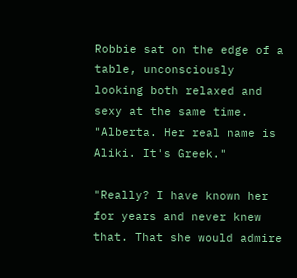Robbie sat on the edge of a table, unconsciously looking both relaxed and sexy at the same time. "Alberta. Her real name is Aliki. It's Greek."

"Really? I have known her for years and never knew that. That she would admire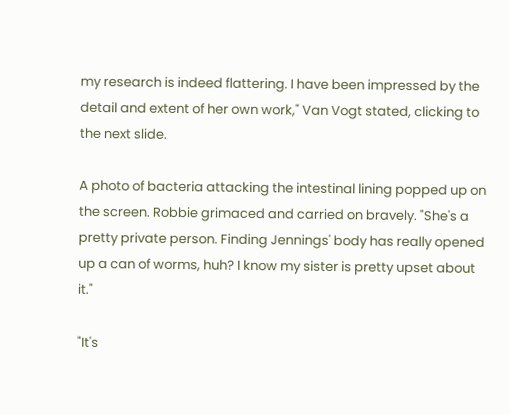my research is indeed flattering. I have been impressed by the detail and extent of her own work," Van Vogt stated, clicking to the next slide.

A photo of bacteria attacking the intestinal lining popped up on the screen. Robbie grimaced and carried on bravely. "She's a pretty private person. Finding Jennings' body has really opened up a can of worms, huh? I know my sister is pretty upset about it."

"It's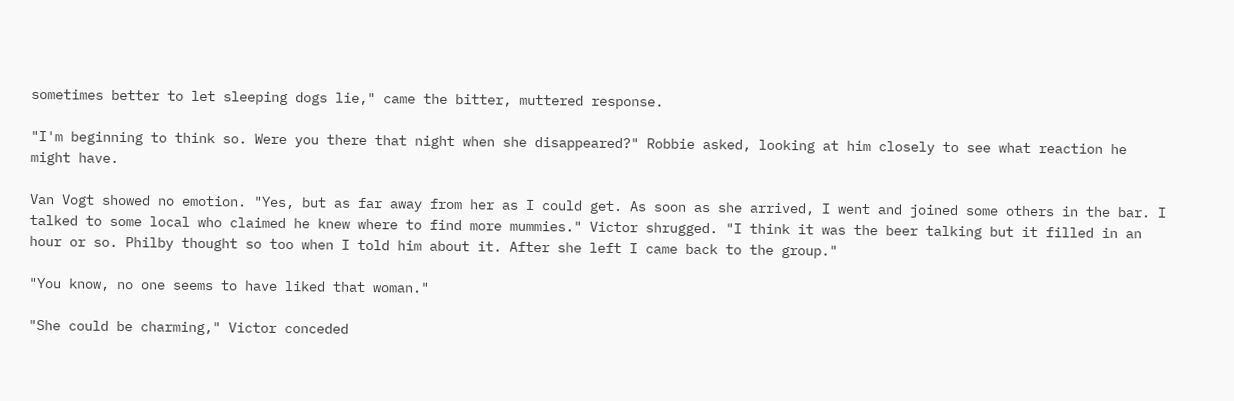sometimes better to let sleeping dogs lie," came the bitter, muttered response.

"I'm beginning to think so. Were you there that night when she disappeared?" Robbie asked, looking at him closely to see what reaction he might have.

Van Vogt showed no emotion. "Yes, but as far away from her as I could get. As soon as she arrived, I went and joined some others in the bar. I talked to some local who claimed he knew where to find more mummies." Victor shrugged. "I think it was the beer talking but it filled in an hour or so. Philby thought so too when I told him about it. After she left I came back to the group."

"You know, no one seems to have liked that woman."

"She could be charming," Victor conceded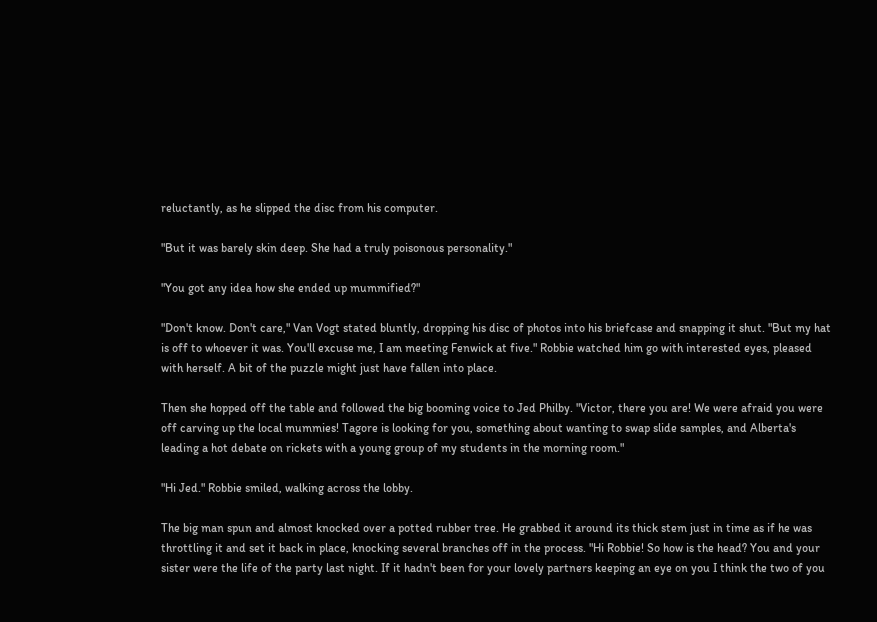reluctantly, as he slipped the disc from his computer.

"But it was barely skin deep. She had a truly poisonous personality."

"You got any idea how she ended up mummified?"

"Don't know. Don't care," Van Vogt stated bluntly, dropping his disc of photos into his briefcase and snapping it shut. "But my hat is off to whoever it was. You'll excuse me, I am meeting Fenwick at five." Robbie watched him go with interested eyes, pleased with herself. A bit of the puzzle might just have fallen into place.

Then she hopped off the table and followed the big booming voice to Jed Philby. "Victor, there you are! We were afraid you were off carving up the local mummies! Tagore is looking for you, something about wanting to swap slide samples, and Alberta's leading a hot debate on rickets with a young group of my students in the morning room."

"Hi Jed." Robbie smiled, walking across the lobby.

The big man spun and almost knocked over a potted rubber tree. He grabbed it around its thick stem just in time as if he was throttling it and set it back in place, knocking several branches off in the process. "Hi Robbie! So how is the head? You and your sister were the life of the party last night. If it hadn't been for your lovely partners keeping an eye on you I think the two of you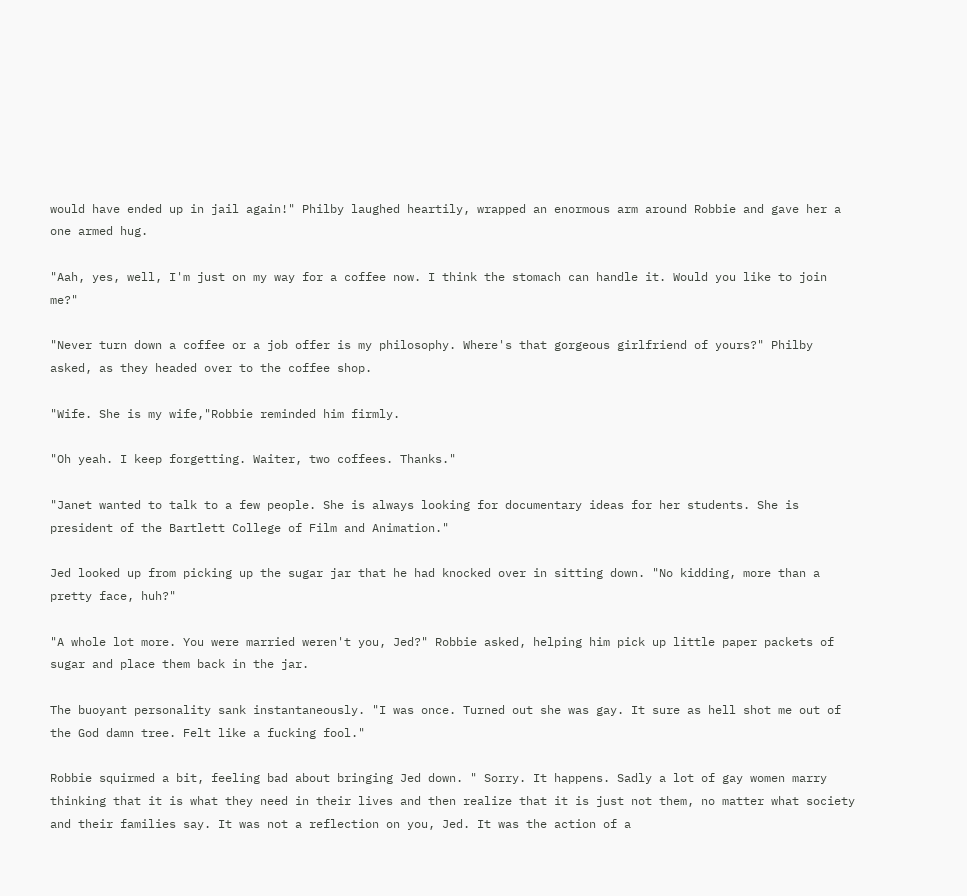would have ended up in jail again!" Philby laughed heartily, wrapped an enormous arm around Robbie and gave her a one armed hug.

"Aah, yes, well, I'm just on my way for a coffee now. I think the stomach can handle it. Would you like to join me?"

"Never turn down a coffee or a job offer is my philosophy. Where's that gorgeous girlfriend of yours?" Philby asked, as they headed over to the coffee shop.

"Wife. She is my wife,"Robbie reminded him firmly.

"Oh yeah. I keep forgetting. Waiter, two coffees. Thanks."

"Janet wanted to talk to a few people. She is always looking for documentary ideas for her students. She is president of the Bartlett College of Film and Animation."

Jed looked up from picking up the sugar jar that he had knocked over in sitting down. "No kidding, more than a pretty face, huh?"

"A whole lot more. You were married weren't you, Jed?" Robbie asked, helping him pick up little paper packets of sugar and place them back in the jar.

The buoyant personality sank instantaneously. "I was once. Turned out she was gay. It sure as hell shot me out of the God damn tree. Felt like a fucking fool."

Robbie squirmed a bit, feeling bad about bringing Jed down. " Sorry. It happens. Sadly a lot of gay women marry thinking that it is what they need in their lives and then realize that it is just not them, no matter what society and their families say. It was not a reflection on you, Jed. It was the action of a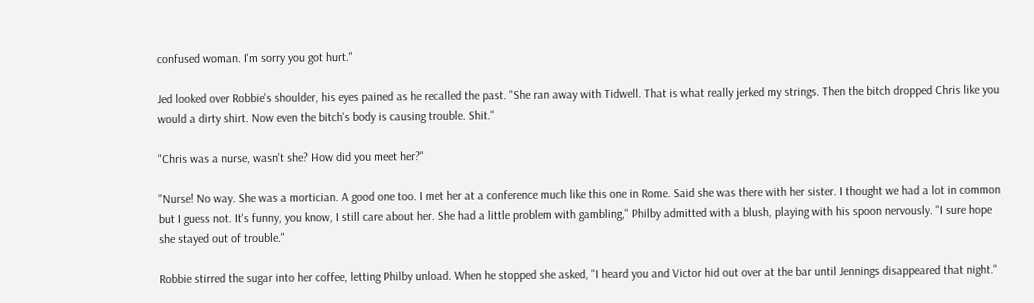confused woman. I'm sorry you got hurt."

Jed looked over Robbie's shoulder, his eyes pained as he recalled the past. "She ran away with Tidwell. That is what really jerked my strings. Then the bitch dropped Chris like you would a dirty shirt. Now even the bitch's body is causing trouble. Shit."

"Chris was a nurse, wasn't she? How did you meet her?"

"Nurse! No way. She was a mortician. A good one too. I met her at a conference much like this one in Rome. Said she was there with her sister. I thought we had a lot in common but I guess not. It's funny, you know, I still care about her. She had a little problem with gambling," Philby admitted with a blush, playing with his spoon nervously. "I sure hope she stayed out of trouble."

Robbie stirred the sugar into her coffee, letting Philby unload. When he stopped she asked, "I heard you and Victor hid out over at the bar until Jennings disappeared that night."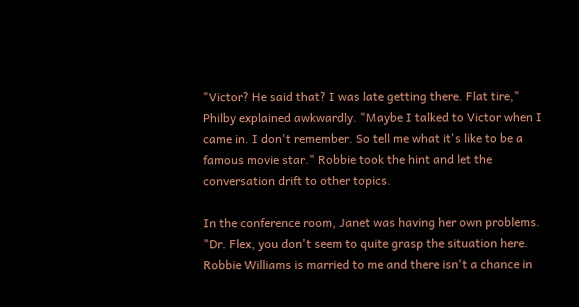"Victor? He said that? I was late getting there. Flat tire," Philby explained awkwardly. "Maybe I talked to Victor when I came in. I don't remember. So tell me what it's like to be a famous movie star." Robbie took the hint and let the conversation drift to other topics.

In the conference room, Janet was having her own problems. "Dr. Flex, you don't seem to quite grasp the situation here. Robbie Williams is married to me and there isn't a chance in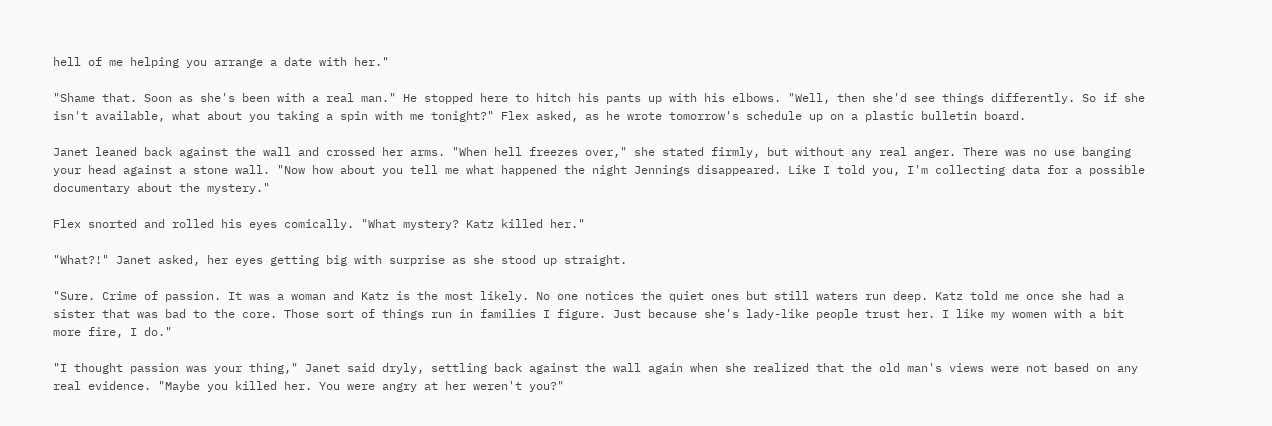hell of me helping you arrange a date with her."

"Shame that. Soon as she's been with a real man." He stopped here to hitch his pants up with his elbows. "Well, then she'd see things differently. So if she isn't available, what about you taking a spin with me tonight?" Flex asked, as he wrote tomorrow's schedule up on a plastic bulletin board.

Janet leaned back against the wall and crossed her arms. "When hell freezes over," she stated firmly, but without any real anger. There was no use banging your head against a stone wall. "Now how about you tell me what happened the night Jennings disappeared. Like I told you, I'm collecting data for a possible documentary about the mystery."

Flex snorted and rolled his eyes comically. "What mystery? Katz killed her."

"What?!" Janet asked, her eyes getting big with surprise as she stood up straight.

"Sure. Crime of passion. It was a woman and Katz is the most likely. No one notices the quiet ones but still waters run deep. Katz told me once she had a sister that was bad to the core. Those sort of things run in families I figure. Just because she's lady-like people trust her. I like my women with a bit more fire, I do."

"I thought passion was your thing," Janet said dryly, settling back against the wall again when she realized that the old man's views were not based on any real evidence. "Maybe you killed her. You were angry at her weren't you?"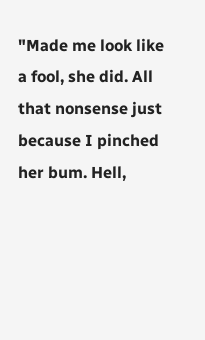"Made me look like a fool, she did. All that nonsense just because I pinched her bum. Hell,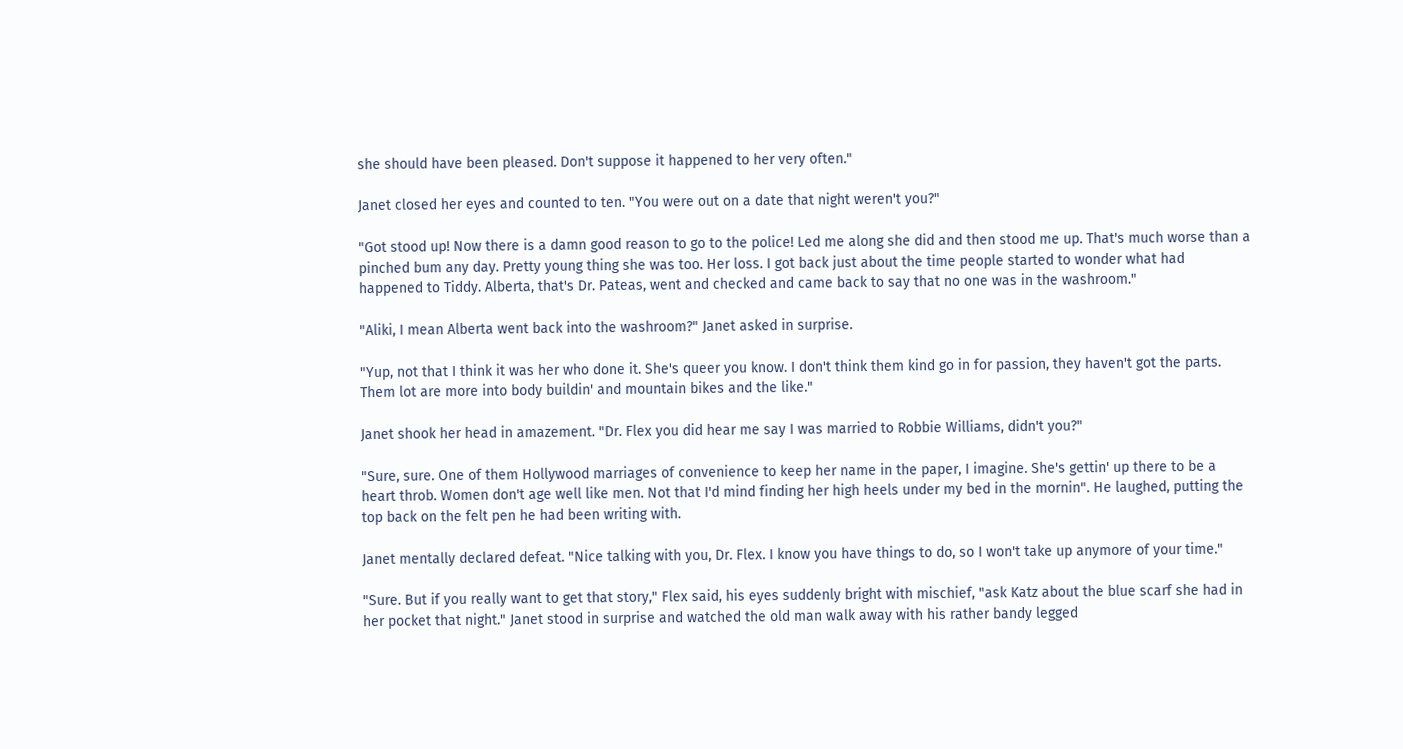she should have been pleased. Don't suppose it happened to her very often."

Janet closed her eyes and counted to ten. "You were out on a date that night weren't you?"

"Got stood up! Now there is a damn good reason to go to the police! Led me along she did and then stood me up. That's much worse than a pinched bum any day. Pretty young thing she was too. Her loss. I got back just about the time people started to wonder what had happened to Tiddy. Alberta, that's Dr. Pateas, went and checked and came back to say that no one was in the washroom."

"Aliki, I mean Alberta went back into the washroom?" Janet asked in surprise.

"Yup, not that I think it was her who done it. She's queer you know. I don't think them kind go in for passion, they haven't got the parts. Them lot are more into body buildin' and mountain bikes and the like."

Janet shook her head in amazement. "Dr. Flex you did hear me say I was married to Robbie Williams, didn't you?"

"Sure, sure. One of them Hollywood marriages of convenience to keep her name in the paper, I imagine. She's gettin' up there to be a heart throb. Women don't age well like men. Not that I'd mind finding her high heels under my bed in the mornin". He laughed, putting the top back on the felt pen he had been writing with.

Janet mentally declared defeat. "Nice talking with you, Dr. Flex. I know you have things to do, so I won't take up anymore of your time."

"Sure. But if you really want to get that story," Flex said, his eyes suddenly bright with mischief, "ask Katz about the blue scarf she had in her pocket that night." Janet stood in surprise and watched the old man walk away with his rather bandy legged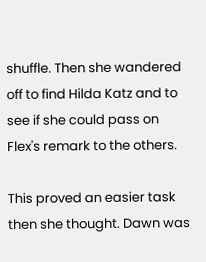shuffle. Then she wandered off to find Hilda Katz and to see if she could pass on Flex's remark to the others.

This proved an easier task then she thought. Dawn was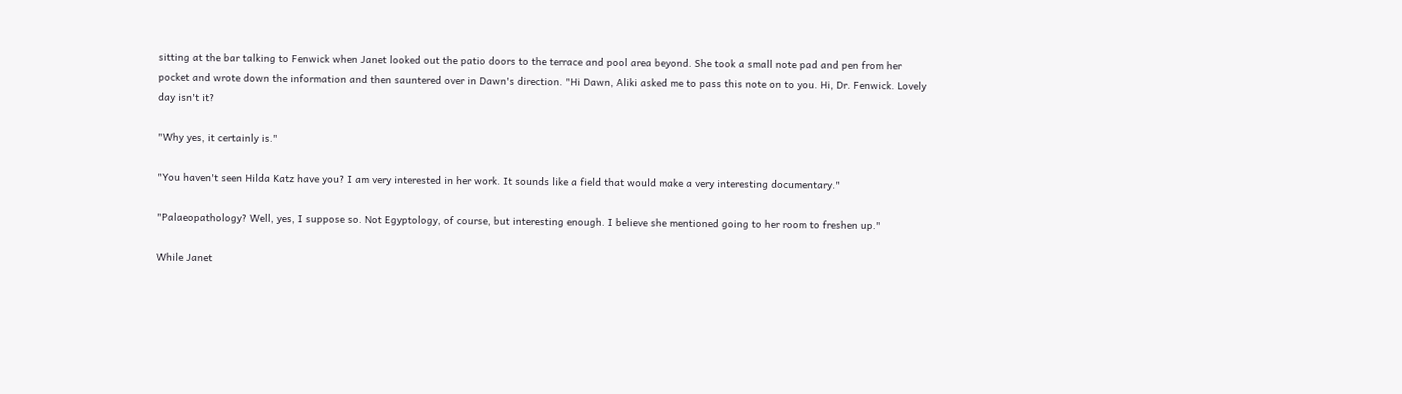sitting at the bar talking to Fenwick when Janet looked out the patio doors to the terrace and pool area beyond. She took a small note pad and pen from her pocket and wrote down the information and then sauntered over in Dawn's direction. "Hi Dawn, Aliki asked me to pass this note on to you. Hi, Dr. Fenwick. Lovely day isn't it?

"Why yes, it certainly is."

"You haven't seen Hilda Katz have you? I am very interested in her work. It sounds like a field that would make a very interesting documentary."

"Palaeopathology? Well, yes, I suppose so. Not Egyptology, of course, but interesting enough. I believe she mentioned going to her room to freshen up."

While Janet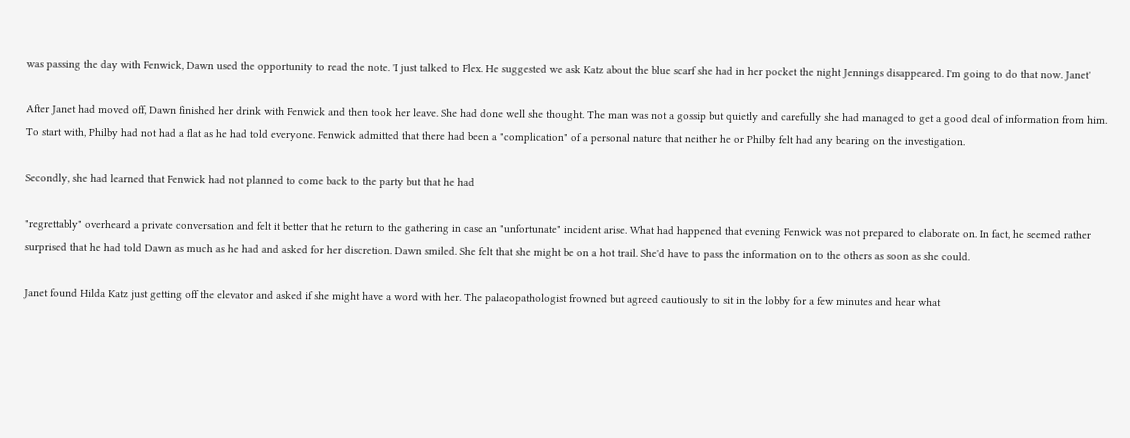was passing the day with Fenwick, Dawn used the opportunity to read the note. 'I just talked to Flex. He suggested we ask Katz about the blue scarf she had in her pocket the night Jennings disappeared. I'm going to do that now. Janet'

After Janet had moved off, Dawn finished her drink with Fenwick and then took her leave. She had done well she thought. The man was not a gossip but quietly and carefully she had managed to get a good deal of information from him. To start with, Philby had not had a flat as he had told everyone. Fenwick admitted that there had been a "complication" of a personal nature that neither he or Philby felt had any bearing on the investigation.

Secondly, she had learned that Fenwick had not planned to come back to the party but that he had

"regrettably" overheard a private conversation and felt it better that he return to the gathering in case an "unfortunate" incident arise. What had happened that evening Fenwick was not prepared to elaborate on. In fact, he seemed rather surprised that he had told Dawn as much as he had and asked for her discretion. Dawn smiled. She felt that she might be on a hot trail. She'd have to pass the information on to the others as soon as she could.

Janet found Hilda Katz just getting off the elevator and asked if she might have a word with her. The palaeopathologist frowned but agreed cautiously to sit in the lobby for a few minutes and hear what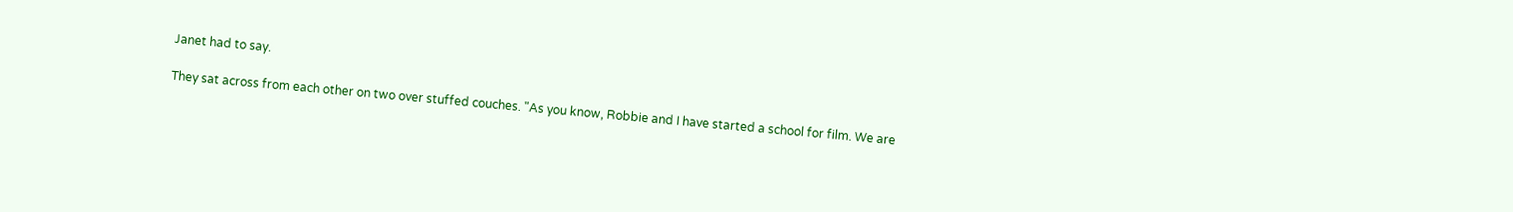Janet had to say.

They sat across from each other on two over stuffed couches. "As you know, Robbie and I have started a school for film. We are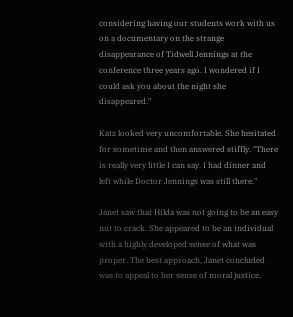considering having our students work with us on a documentary on the strange disappearance of Tidwell Jennings at the conference three years ago. I wondered if I could ask you about the night she disappeared."

Katz looked very uncomfortable. She hesitated for sometime and then answered stiffly. "There is really very little I can say. I had dinner and left while Doctor Jennings was still there."

Janet saw that Hilda was not going to be an easy nut to crack. She appeared to be an individual with a highly developed sense of what was proper. The best approach, Janet concluded was to appeal to her sense of moral justice.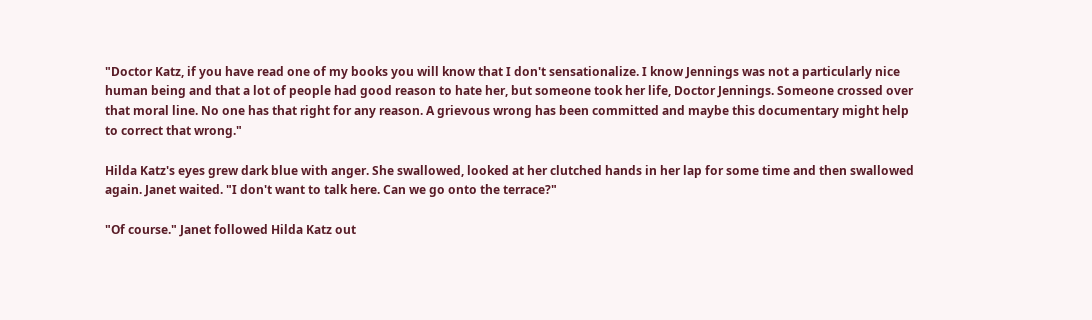"Doctor Katz, if you have read one of my books you will know that I don't sensationalize. I know Jennings was not a particularly nice human being and that a lot of people had good reason to hate her, but someone took her life, Doctor Jennings. Someone crossed over that moral line. No one has that right for any reason. A grievous wrong has been committed and maybe this documentary might help to correct that wrong."

Hilda Katz's eyes grew dark blue with anger. She swallowed, looked at her clutched hands in her lap for some time and then swallowed again. Janet waited. "I don't want to talk here. Can we go onto the terrace?"

"Of course." Janet followed Hilda Katz out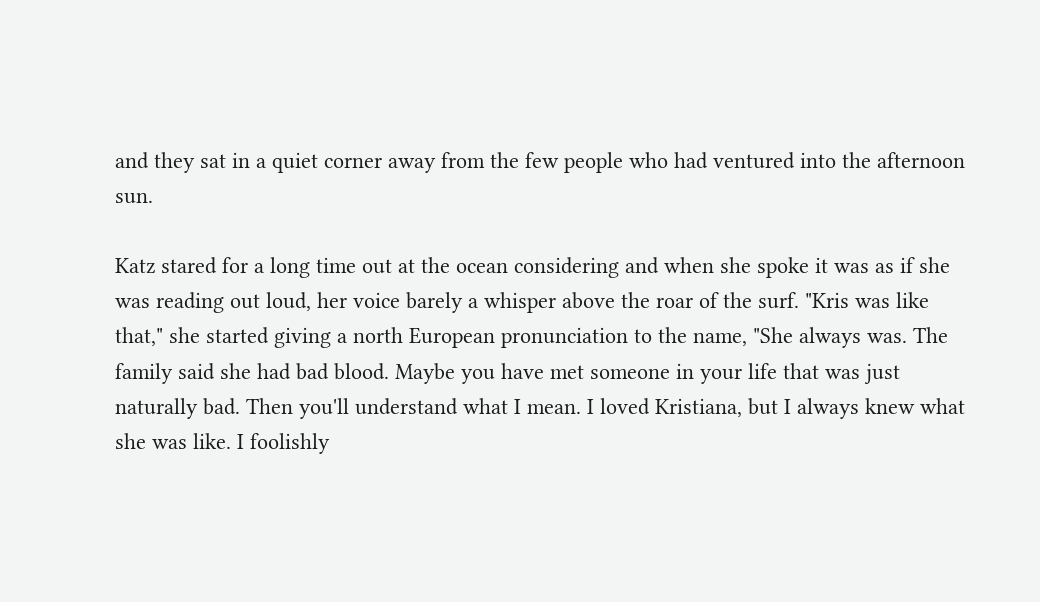and they sat in a quiet corner away from the few people who had ventured into the afternoon sun.

Katz stared for a long time out at the ocean considering and when she spoke it was as if she was reading out loud, her voice barely a whisper above the roar of the surf. "Kris was like that," she started giving a north European pronunciation to the name, "She always was. The family said she had bad blood. Maybe you have met someone in your life that was just naturally bad. Then you'll understand what I mean. I loved Kristiana, but I always knew what she was like. I foolishly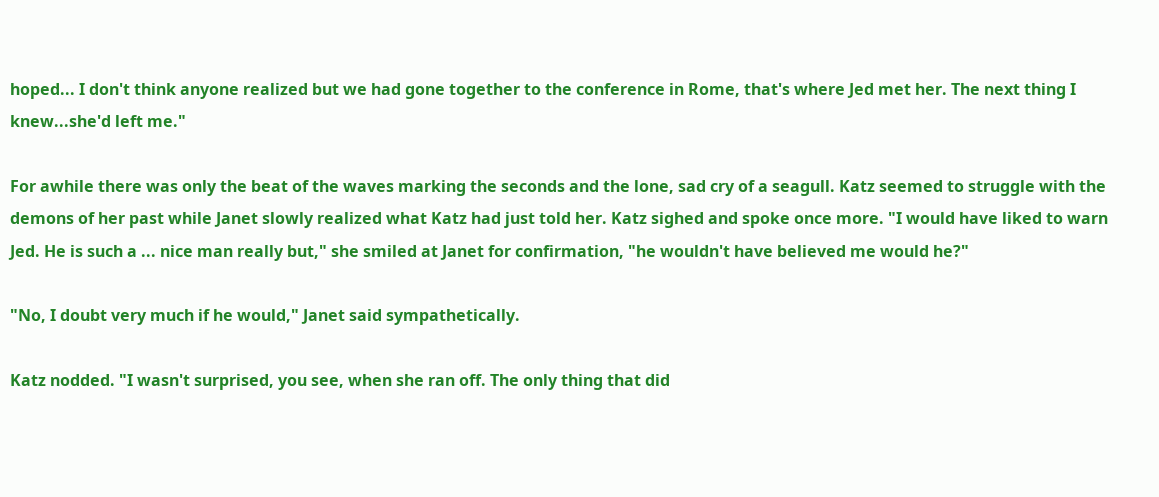hoped... I don't think anyone realized but we had gone together to the conference in Rome, that's where Jed met her. The next thing I knew...she'd left me."

For awhile there was only the beat of the waves marking the seconds and the lone, sad cry of a seagull. Katz seemed to struggle with the demons of her past while Janet slowly realized what Katz had just told her. Katz sighed and spoke once more. "I would have liked to warn Jed. He is such a ... nice man really but," she smiled at Janet for confirmation, "he wouldn't have believed me would he?"

"No, I doubt very much if he would," Janet said sympathetically.

Katz nodded. "I wasn't surprised, you see, when she ran off. The only thing that did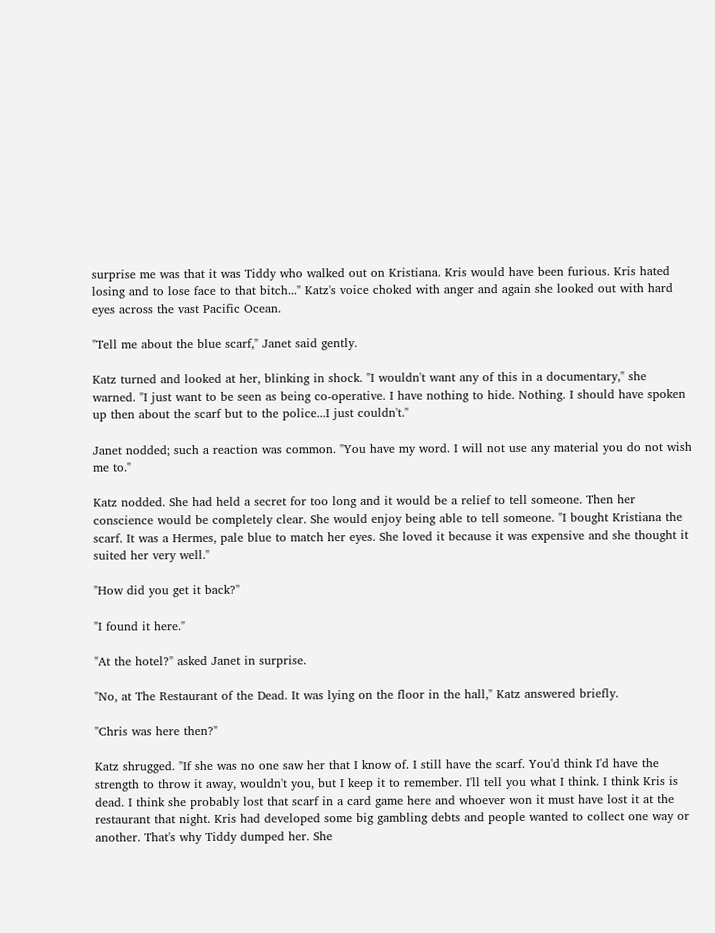surprise me was that it was Tiddy who walked out on Kristiana. Kris would have been furious. Kris hated losing and to lose face to that bitch..." Katz's voice choked with anger and again she looked out with hard eyes across the vast Pacific Ocean.

"Tell me about the blue scarf," Janet said gently.

Katz turned and looked at her, blinking in shock. "I wouldn't want any of this in a documentary," she warned. "I just want to be seen as being co-operative. I have nothing to hide. Nothing. I should have spoken up then about the scarf but to the police...I just couldn't."

Janet nodded; such a reaction was common. "You have my word. I will not use any material you do not wish me to."

Katz nodded. She had held a secret for too long and it would be a relief to tell someone. Then her conscience would be completely clear. She would enjoy being able to tell someone. "I bought Kristiana the scarf. It was a Hermes, pale blue to match her eyes. She loved it because it was expensive and she thought it suited her very well."

"How did you get it back?"

"I found it here."

"At the hotel?" asked Janet in surprise.

"No, at The Restaurant of the Dead. It was lying on the floor in the hall," Katz answered briefly.

"Chris was here then?"

Katz shrugged. "If she was no one saw her that I know of. I still have the scarf. You'd think I'd have the strength to throw it away, wouldn't you, but I keep it to remember. I'll tell you what I think. I think Kris is dead. I think she probably lost that scarf in a card game here and whoever won it must have lost it at the restaurant that night. Kris had developed some big gambling debts and people wanted to collect one way or another. That's why Tiddy dumped her. She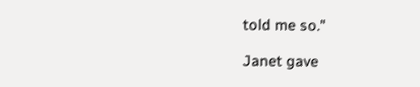told me so."

Janet gave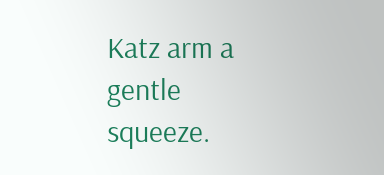Katz arm a gentle squeeze.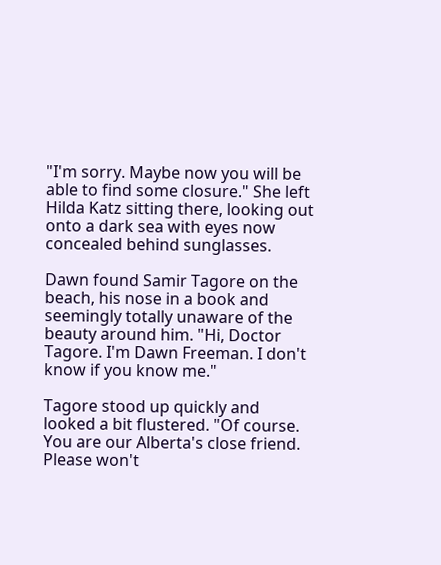"I'm sorry. Maybe now you will be able to find some closure." She left Hilda Katz sitting there, looking out onto a dark sea with eyes now concealed behind sunglasses.

Dawn found Samir Tagore on the beach, his nose in a book and seemingly totally unaware of the beauty around him. "Hi, Doctor Tagore. I'm Dawn Freeman. I don't know if you know me."

Tagore stood up quickly and looked a bit flustered. "Of course. You are our Alberta's close friend. Please won't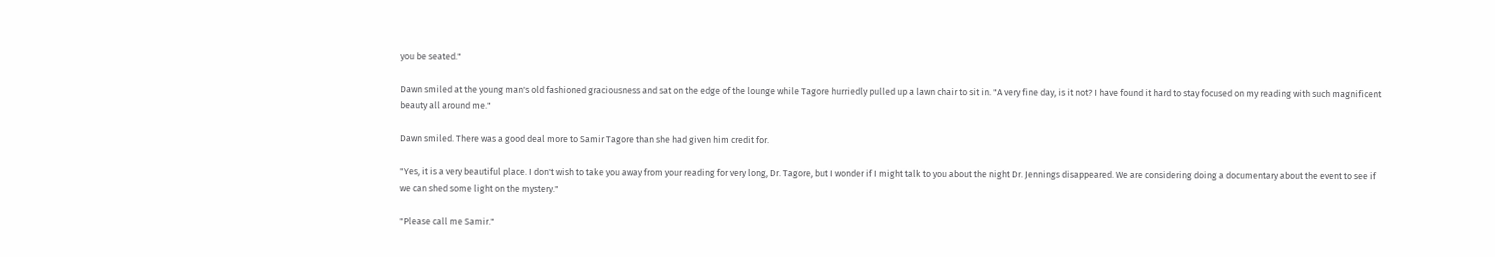you be seated."

Dawn smiled at the young man's old fashioned graciousness and sat on the edge of the lounge while Tagore hurriedly pulled up a lawn chair to sit in. "A very fine day, is it not? I have found it hard to stay focused on my reading with such magnificent beauty all around me."

Dawn smiled. There was a good deal more to Samir Tagore than she had given him credit for.

"Yes, it is a very beautiful place. I don't wish to take you away from your reading for very long, Dr. Tagore, but I wonder if I might talk to you about the night Dr. Jennings disappeared. We are considering doing a documentary about the event to see if we can shed some light on the mystery."

"Please call me Samir."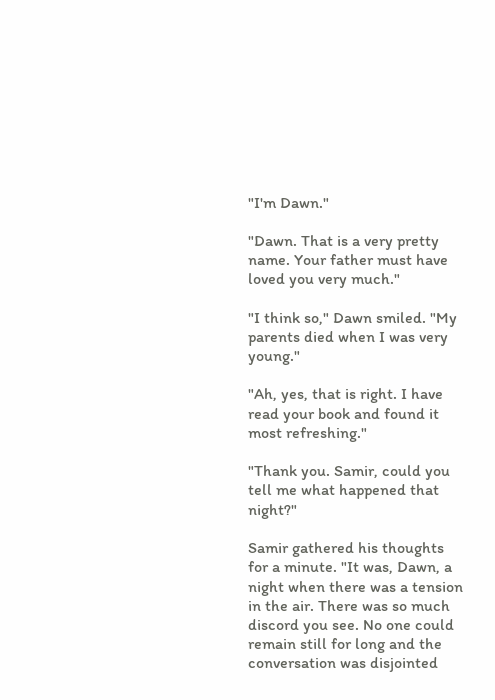"I'm Dawn."

"Dawn. That is a very pretty name. Your father must have loved you very much."

"I think so," Dawn smiled. "My parents died when I was very young."

"Ah, yes, that is right. I have read your book and found it most refreshing."

"Thank you. Samir, could you tell me what happened that night?"

Samir gathered his thoughts for a minute. "It was, Dawn, a night when there was a tension in the air. There was so much discord you see. No one could remain still for long and the conversation was disjointed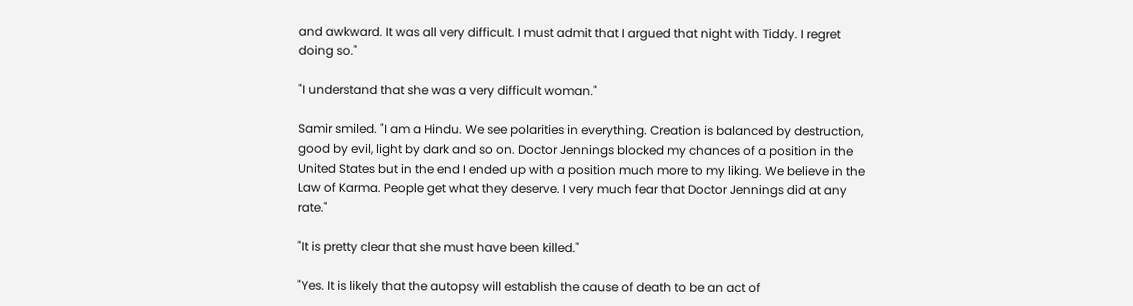and awkward. It was all very difficult. I must admit that I argued that night with Tiddy. I regret doing so."

"I understand that she was a very difficult woman."

Samir smiled. "I am a Hindu. We see polarities in everything. Creation is balanced by destruction, good by evil, light by dark and so on. Doctor Jennings blocked my chances of a position in the United States but in the end I ended up with a position much more to my liking. We believe in the Law of Karma. People get what they deserve. I very much fear that Doctor Jennings did at any rate."

"It is pretty clear that she must have been killed."

"Yes. It is likely that the autopsy will establish the cause of death to be an act of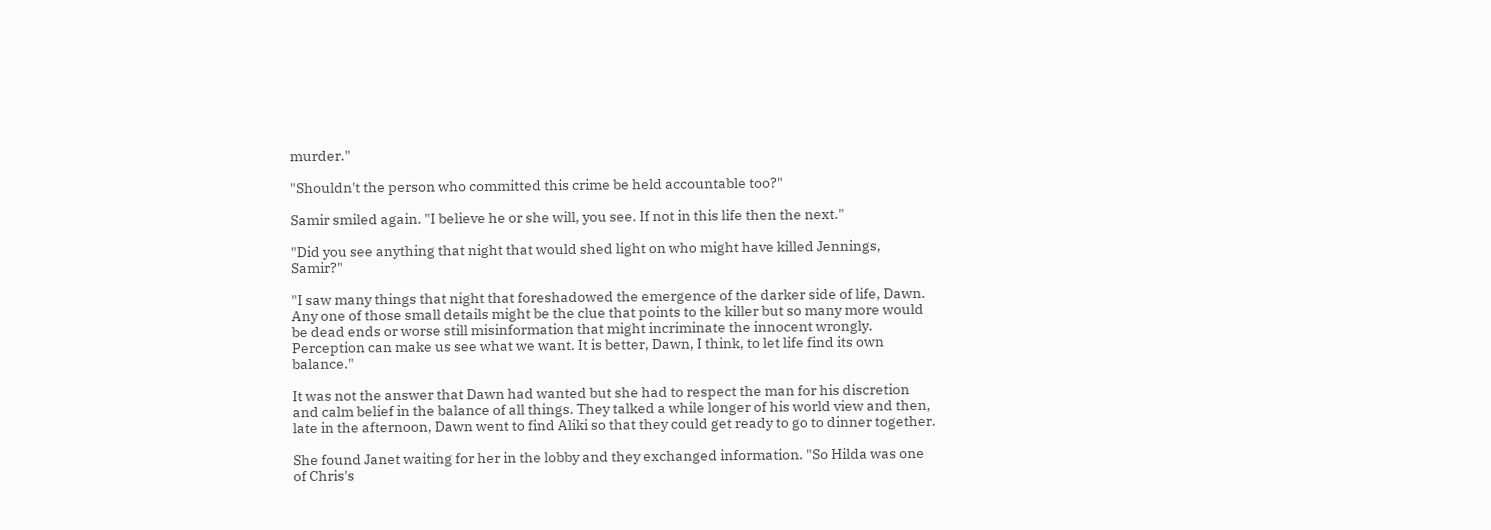murder."

"Shouldn't the person who committed this crime be held accountable too?"

Samir smiled again. "I believe he or she will, you see. If not in this life then the next."

"Did you see anything that night that would shed light on who might have killed Jennings, Samir?"

"I saw many things that night that foreshadowed the emergence of the darker side of life, Dawn. Any one of those small details might be the clue that points to the killer but so many more would be dead ends or worse still misinformation that might incriminate the innocent wrongly. Perception can make us see what we want. It is better, Dawn, I think, to let life find its own balance."

It was not the answer that Dawn had wanted but she had to respect the man for his discretion and calm belief in the balance of all things. They talked a while longer of his world view and then, late in the afternoon, Dawn went to find Aliki so that they could get ready to go to dinner together.

She found Janet waiting for her in the lobby and they exchanged information. "So Hilda was one of Chris's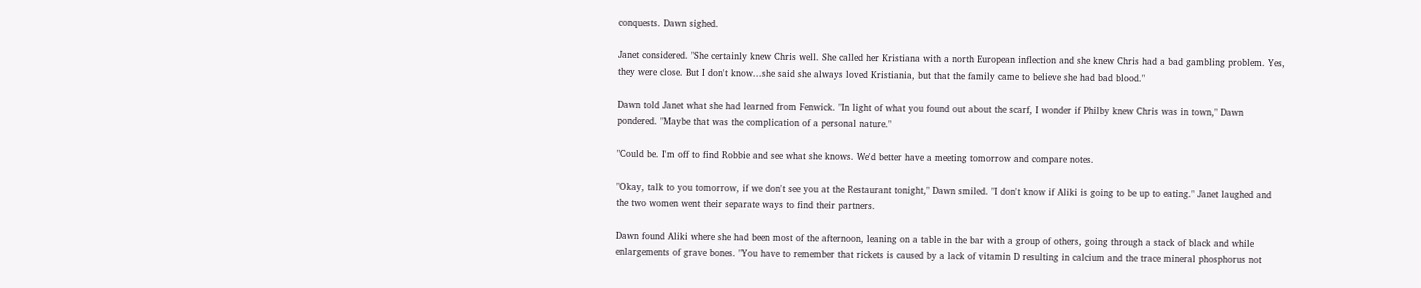conquests. Dawn sighed.

Janet considered. "She certainly knew Chris well. She called her Kristiana with a north European inflection and she knew Chris had a bad gambling problem. Yes, they were close. But I don't know...she said she always loved Kristiania, but that the family came to believe she had bad blood."

Dawn told Janet what she had learned from Fenwick. "In light of what you found out about the scarf, I wonder if Philby knew Chris was in town," Dawn pondered. "Maybe that was the complication of a personal nature."

"Could be. I'm off to find Robbie and see what she knows. We'd better have a meeting tomorrow and compare notes.

"Okay, talk to you tomorrow, if we don't see you at the Restaurant tonight," Dawn smiled. "I don't know if Aliki is going to be up to eating." Janet laughed and the two women went their separate ways to find their partners.

Dawn found Aliki where she had been most of the afternoon, leaning on a table in the bar with a group of others, going through a stack of black and while enlargements of grave bones. "You have to remember that rickets is caused by a lack of vitamin D resulting in calcium and the trace mineral phosphorus not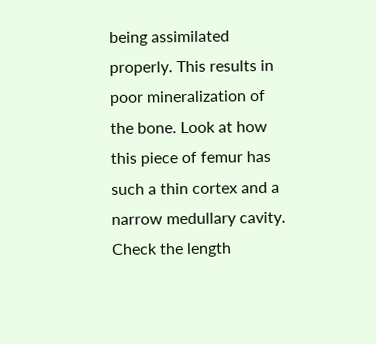being assimilated properly. This results in poor mineralization of the bone. Look at how this piece of femur has such a thin cortex and a narrow medullary cavity. Check the length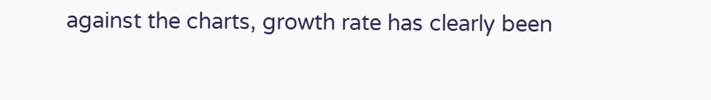against the charts, growth rate has clearly been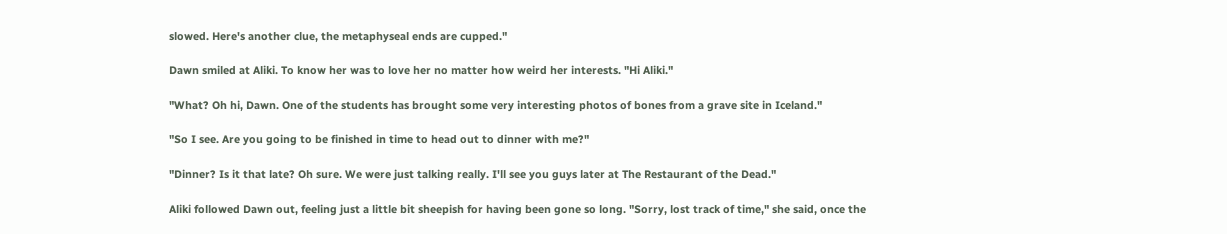slowed. Here's another clue, the metaphyseal ends are cupped."

Dawn smiled at Aliki. To know her was to love her no matter how weird her interests. "Hi Aliki."

"What? Oh hi, Dawn. One of the students has brought some very interesting photos of bones from a grave site in Iceland."

"So I see. Are you going to be finished in time to head out to dinner with me?"

"Dinner? Is it that late? Oh sure. We were just talking really. I'll see you guys later at The Restaurant of the Dead."

Aliki followed Dawn out, feeling just a little bit sheepish for having been gone so long. "Sorry, lost track of time," she said, once the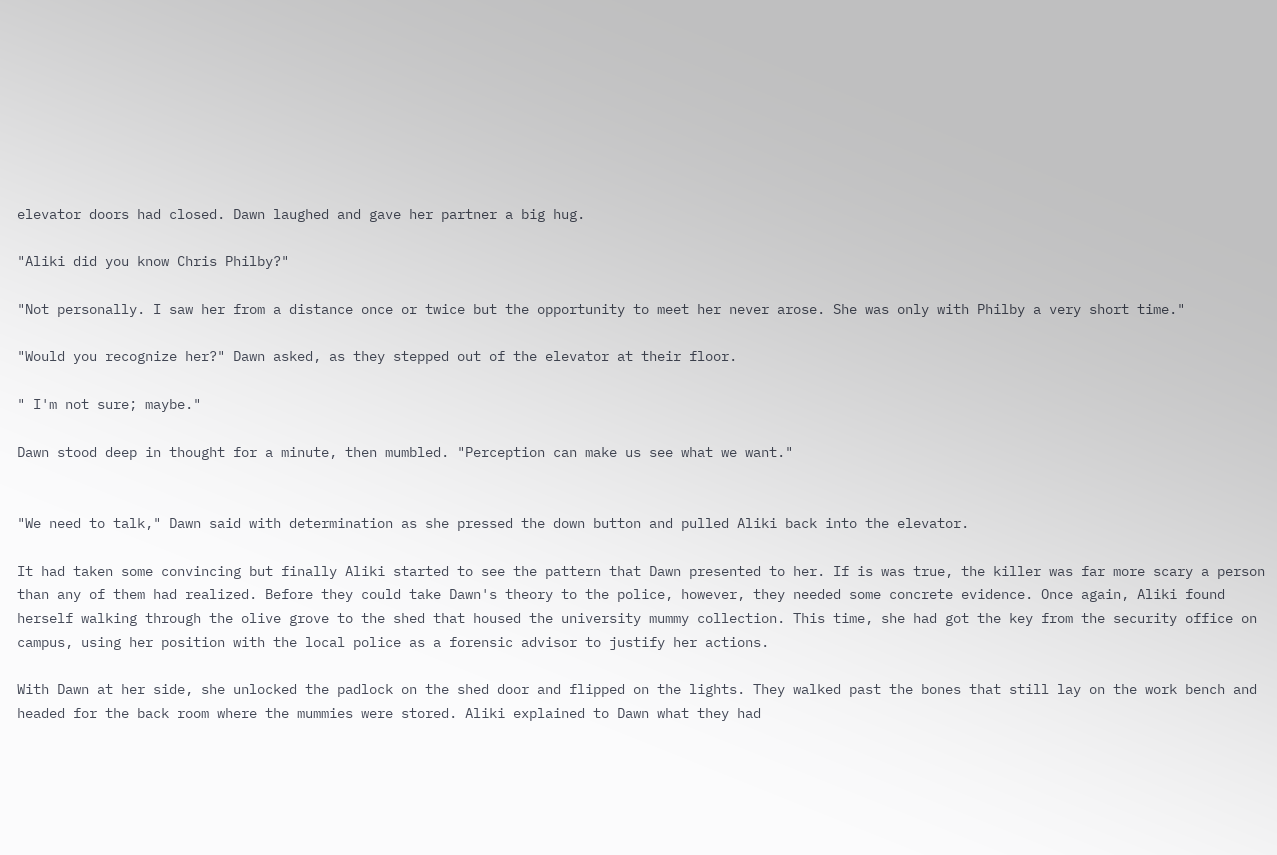elevator doors had closed. Dawn laughed and gave her partner a big hug.

"Aliki did you know Chris Philby?"

"Not personally. I saw her from a distance once or twice but the opportunity to meet her never arose. She was only with Philby a very short time."

"Would you recognize her?" Dawn asked, as they stepped out of the elevator at their floor.

" I'm not sure; maybe."

Dawn stood deep in thought for a minute, then mumbled. "Perception can make us see what we want."


"We need to talk," Dawn said with determination as she pressed the down button and pulled Aliki back into the elevator.

It had taken some convincing but finally Aliki started to see the pattern that Dawn presented to her. If is was true, the killer was far more scary a person than any of them had realized. Before they could take Dawn's theory to the police, however, they needed some concrete evidence. Once again, Aliki found herself walking through the olive grove to the shed that housed the university mummy collection. This time, she had got the key from the security office on campus, using her position with the local police as a forensic advisor to justify her actions.

With Dawn at her side, she unlocked the padlock on the shed door and flipped on the lights. They walked past the bones that still lay on the work bench and headed for the back room where the mummies were stored. Aliki explained to Dawn what they had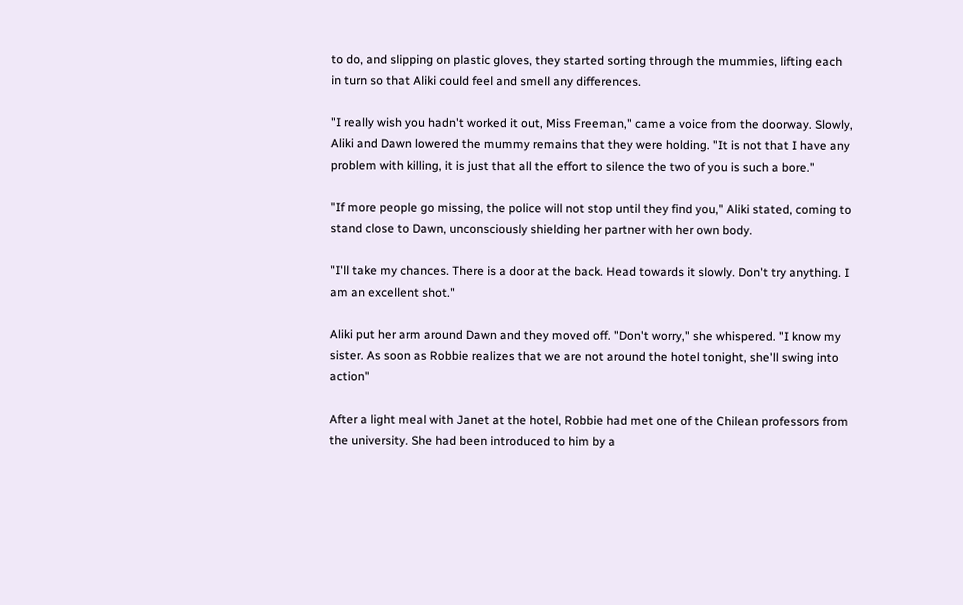to do, and slipping on plastic gloves, they started sorting through the mummies, lifting each in turn so that Aliki could feel and smell any differences.

"I really wish you hadn't worked it out, Miss Freeman," came a voice from the doorway. Slowly, Aliki and Dawn lowered the mummy remains that they were holding. "It is not that I have any problem with killing, it is just that all the effort to silence the two of you is such a bore."

"If more people go missing, the police will not stop until they find you," Aliki stated, coming to stand close to Dawn, unconsciously shielding her partner with her own body.

"I'll take my chances. There is a door at the back. Head towards it slowly. Don't try anything. I am an excellent shot."

Aliki put her arm around Dawn and they moved off. "Don't worry," she whispered. "I know my sister. As soon as Robbie realizes that we are not around the hotel tonight, she'll swing into action"

After a light meal with Janet at the hotel, Robbie had met one of the Chilean professors from the university. She had been introduced to him by a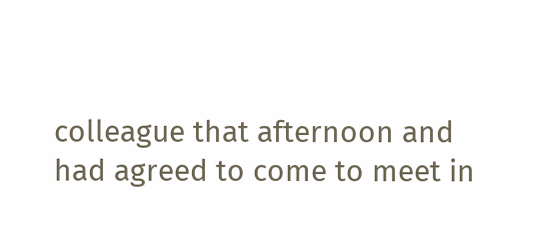colleague that afternoon and had agreed to come to meet in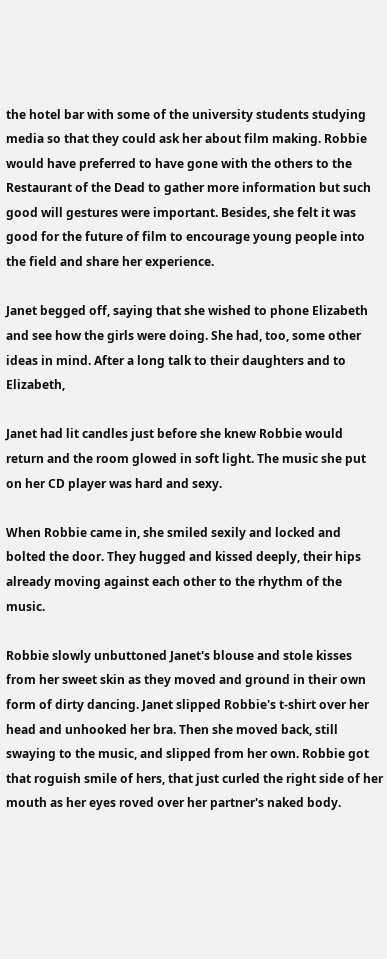the hotel bar with some of the university students studying media so that they could ask her about film making. Robbie would have preferred to have gone with the others to the Restaurant of the Dead to gather more information but such good will gestures were important. Besides, she felt it was good for the future of film to encourage young people into the field and share her experience.

Janet begged off, saying that she wished to phone Elizabeth and see how the girls were doing. She had, too, some other ideas in mind. After a long talk to their daughters and to Elizabeth,

Janet had lit candles just before she knew Robbie would return and the room glowed in soft light. The music she put on her CD player was hard and sexy.

When Robbie came in, she smiled sexily and locked and bolted the door. They hugged and kissed deeply, their hips already moving against each other to the rhythm of the music.

Robbie slowly unbuttoned Janet's blouse and stole kisses from her sweet skin as they moved and ground in their own form of dirty dancing. Janet slipped Robbie's t-shirt over her head and unhooked her bra. Then she moved back, still swaying to the music, and slipped from her own. Robbie got that roguish smile of hers, that just curled the right side of her mouth as her eyes roved over her partner's naked body.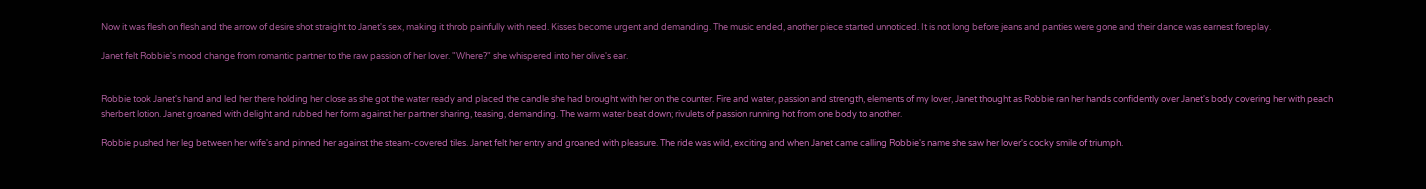Now it was flesh on flesh and the arrow of desire shot straight to Janet's sex, making it throb painfully with need. Kisses become urgent and demanding. The music ended, another piece started unnoticed. It is not long before jeans and panties were gone and their dance was earnest foreplay.

Janet felt Robbie's mood change from romantic partner to the raw passion of her lover. "Where?" she whispered into her olive's ear.


Robbie took Janet's hand and led her there holding her close as she got the water ready and placed the candle she had brought with her on the counter. Fire and water, passion and strength, elements of my lover, Janet thought as Robbie ran her hands confidently over Janet's body covering her with peach sherbert lotion. Janet groaned with delight and rubbed her form against her partner sharing, teasing, demanding. The warm water beat down; rivulets of passion running hot from one body to another.

Robbie pushed her leg between her wife's and pinned her against the steam-covered tiles. Janet felt her entry and groaned with pleasure. The ride was wild, exciting and when Janet came calling Robbie's name she saw her lover's cocky smile of triumph.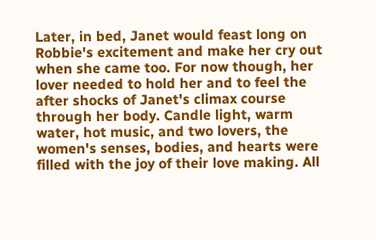Later, in bed, Janet would feast long on Robbie's excitement and make her cry out when she came too. For now though, her lover needed to hold her and to feel the after shocks of Janet's climax course through her body. Candle light, warm water, hot music, and two lovers, the women's senses, bodies, and hearts were filled with the joy of their love making. All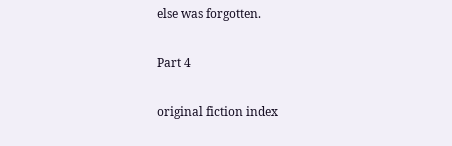else was forgotten.

Part 4

original fiction index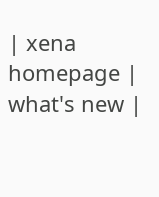| xena homepage | what's new |